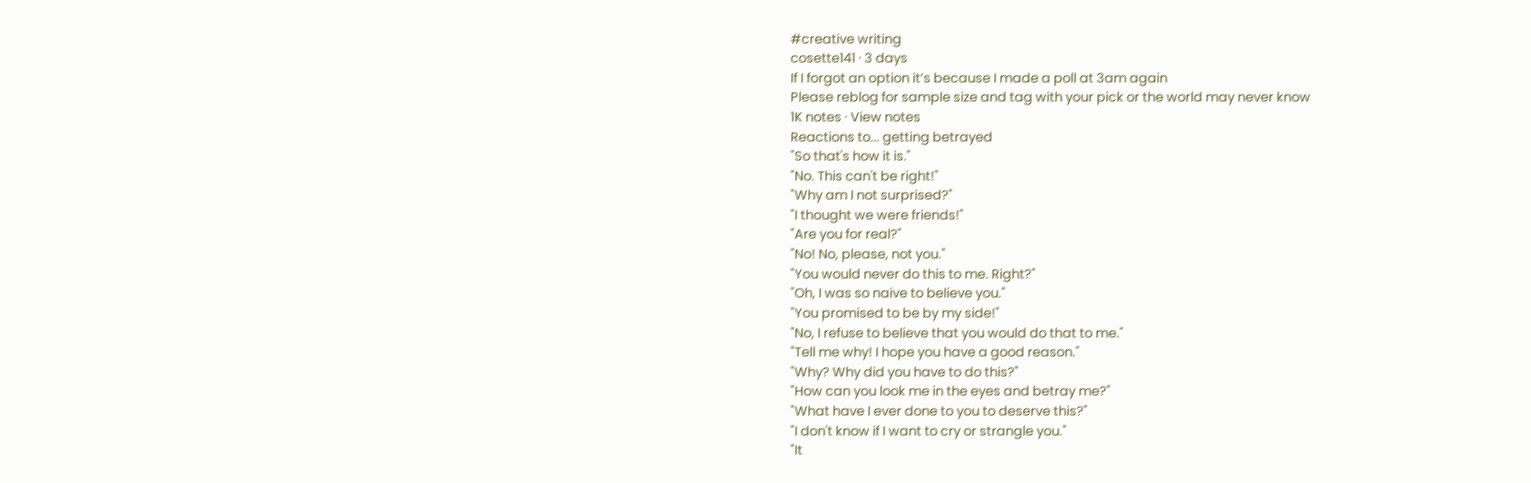#creative writing
cosette141 · 3 days
If I forgot an option it’s because I made a poll at 3am again
Please reblog for sample size and tag with your pick or the world may never know
1K notes · View notes
Reactions to... getting betrayed
"So that's how it is."
"No. This can't be right!"
"Why am I not surprised?"
"I thought we were friends!"
"Are you for real?"
"No! No, please, not you."
"You would never do this to me. Right?"
"Oh, I was so naive to believe you."
"You promised to be by my side!"
"No, I refuse to believe that you would do that to me."
"Tell me why! I hope you have a good reason."
"Why? Why did you have to do this?"
"How can you look me in the eyes and betray me?"
"What have I ever done to you to deserve this?"
"I don't know if I want to cry or strangle you."
"It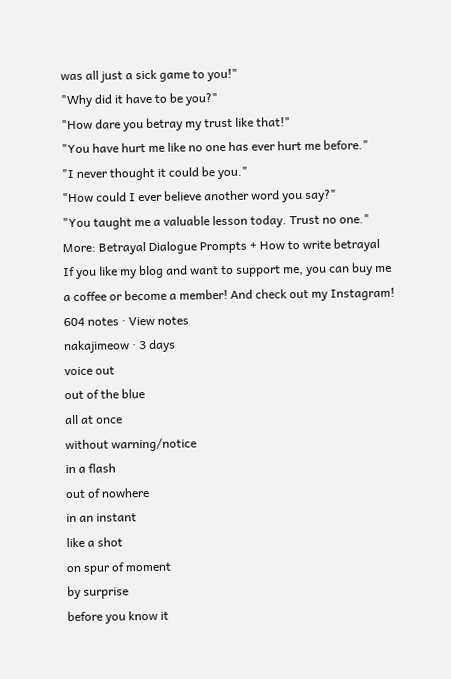was all just a sick game to you!"
"Why did it have to be you?"
"How dare you betray my trust like that!"
"You have hurt me like no one has ever hurt me before."
"I never thought it could be you."
"How could I ever believe another word you say?"
"You taught me a valuable lesson today. Trust no one."
More: Betrayal Dialogue Prompts + How to write betrayal
If you like my blog and want to support me, you can buy me a coffee or become a member! And check out my Instagram!
604 notes · View notes
nakajimeow · 3 days
voice out
out of the blue
all at once
without warning/notice
in a flash
out of nowhere
in an instant
like a shot
on spur of moment
by surprise
before you know it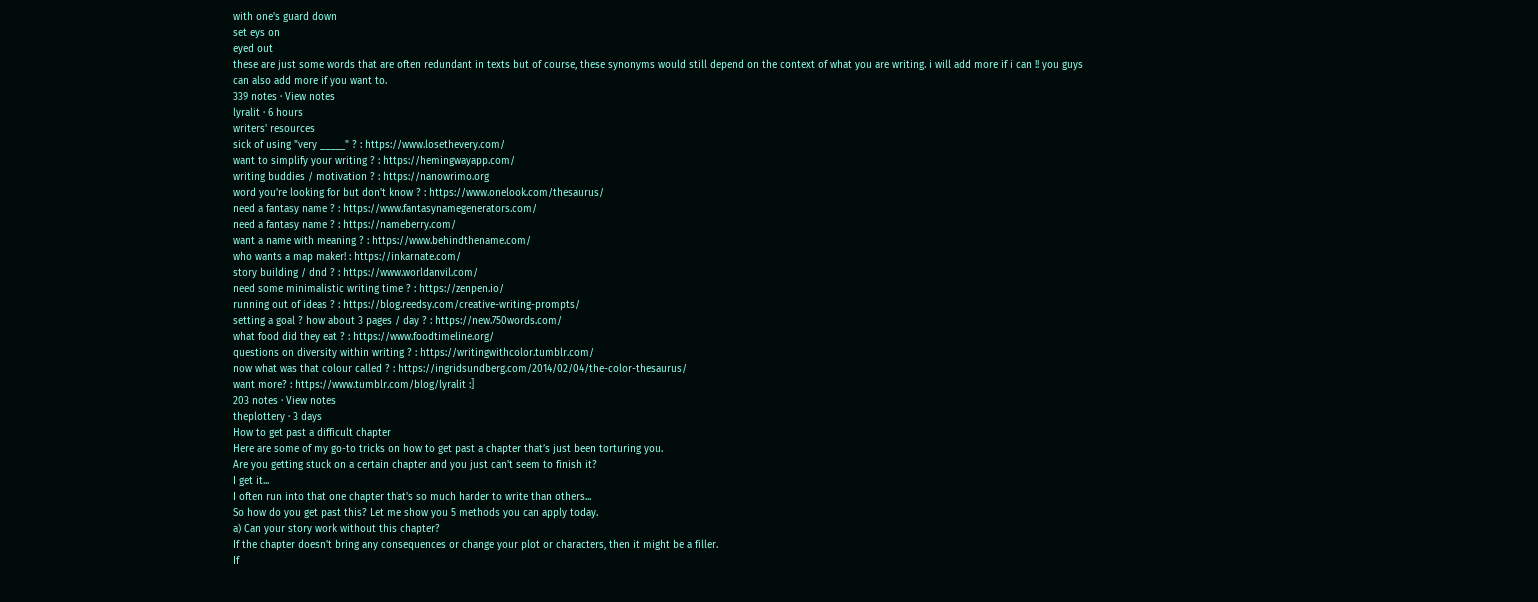with one's guard down
set eys on
eyed out
these are just some words that are often redundant in texts but of course, these synonyms would still depend on the context of what you are writing. i will add more if i can !! you guys can also add more if you want to.
339 notes · View notes
lyralit · 6 hours
writers' resources
sick of using "very _____" ? : https://www.losethevery.com/
want to simplify your writing ? : https://hemingwayapp.com/
writing buddies / motivation ? : https://nanowrimo.org
word you're looking for but don't know ? : https://www.onelook.com/thesaurus/
need a fantasy name ? : https://www.fantasynamegenerators.com/
need a fantasy name ? : https://nameberry.com/
want a name with meaning ? : https://www.behindthename.com/
who wants a map maker! : https://inkarnate.com/
story building / dnd ? : https://www.worldanvil.com/
need some minimalistic writing time ? : https://zenpen.io/
running out of ideas ? : https://blog.reedsy.com/creative-writing-prompts/
setting a goal ? how about 3 pages / day ? : https://new.750words.com/
what food did they eat ? : https://www.foodtimeline.org/
questions on diversity within writing ? : https://writingwithcolor.tumblr.com/
now what was that colour called ? : https://ingridsundberg.com/2014/02/04/the-color-thesaurus/
want more? : https://www.tumblr.com/blog/lyralit :]
203 notes · View notes
theplottery · 3 days
How to get past a difficult chapter
Here are some of my go-to tricks on how to get past a chapter that’s just been torturing you.
Are you getting stuck on a certain chapter and you just can't seem to finish it?
I get it...
I often run into that one chapter that's so much harder to write than others...
So how do you get past this? Let me show you 5 methods you can apply today.
a) Can your story work without this chapter?
If the chapter doesn't bring any consequences or change your plot or characters, then it might be a filler.
If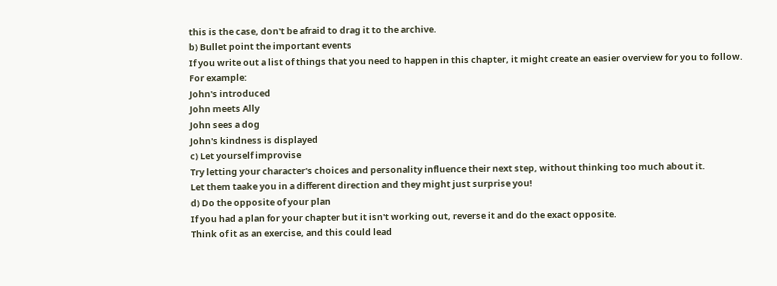this is the case, don't be afraid to drag it to the archive.
b) Bullet point the important events
If you write out a list of things that you need to happen in this chapter, it might create an easier overview for you to follow.
For example:
John's introduced
John meets Ally
John sees a dog
John's kindness is displayed
c) Let yourself improvise
Try letting your character's choices and personality influence their next step, without thinking too much about it.
Let them taake you in a different direction and they might just surprise you!
d) Do the opposite of your plan
If you had a plan for your chapter but it isn't working out, reverse it and do the exact opposite.
Think of it as an exercise, and this could lead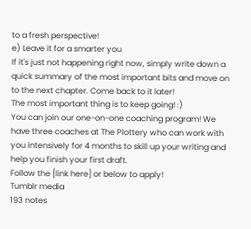to a fresh perspective!
e) Leave it for a smarter you
If it's just not happening right now, simply write down a quick summary of the most important bits and move on to the next chapter. Come back to it later!
The most important thing is to keep going! :)
You can join our one-on-one coaching program! We have three coaches at The Plottery who can work with you intensively for 4 months to skill up your writing and help you finish your first draft.
Follow the [link here] or below to apply!
Tumblr media
193 notes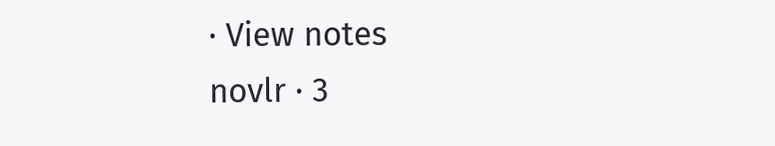· View notes
novlr · 3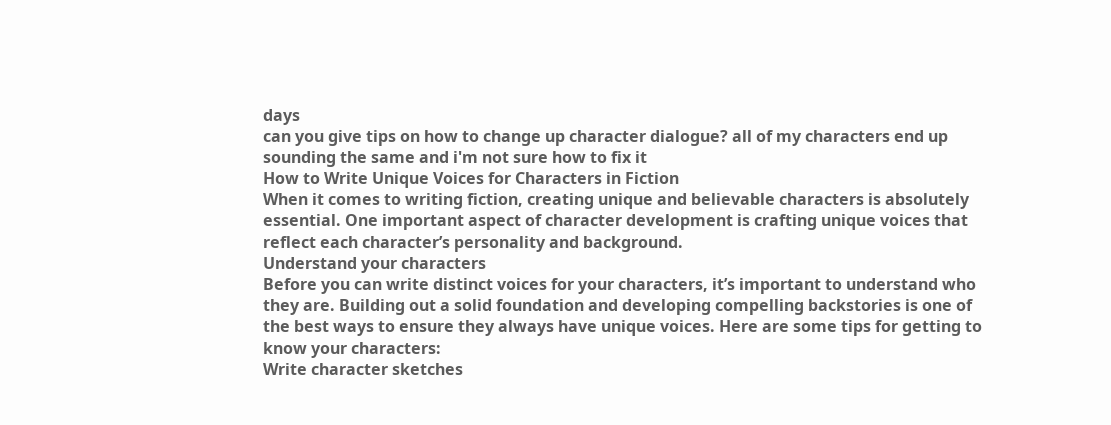days
can you give tips on how to change up character dialogue? all of my characters end up sounding the same and i'm not sure how to fix it
How to Write Unique Voices for Characters in Fiction
When it comes to writing fiction, creating unique and believable characters is absolutely essential. One important aspect of character development is crafting unique voices that reflect each character’s personality and background.
Understand your characters
Before you can write distinct voices for your characters, it’s important to understand who they are. Building out a solid foundation and developing compelling backstories is one of the best ways to ensure they always have unique voices. Here are some tips for getting to know your characters:
Write character sketches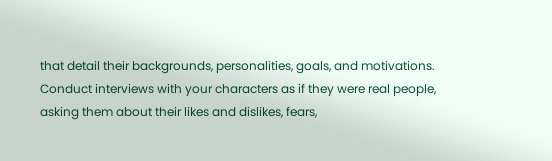that detail their backgrounds, personalities, goals, and motivations.
Conduct interviews with your characters as if they were real people, asking them about their likes and dislikes, fears,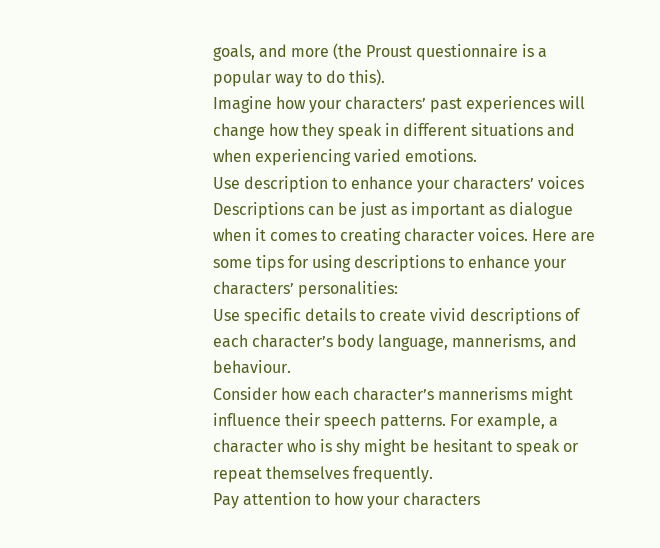goals, and more (the Proust questionnaire is a popular way to do this).
Imagine how your characters’ past experiences will change how they speak in different situations and when experiencing varied emotions.
Use description to enhance your characters’ voices
Descriptions can be just as important as dialogue when it comes to creating character voices. Here are some tips for using descriptions to enhance your characters’ personalities:
Use specific details to create vivid descriptions of each character’s body language, mannerisms, and behaviour.
Consider how each character’s mannerisms might influence their speech patterns. For example, a character who is shy might be hesitant to speak or repeat themselves frequently.
Pay attention to how your characters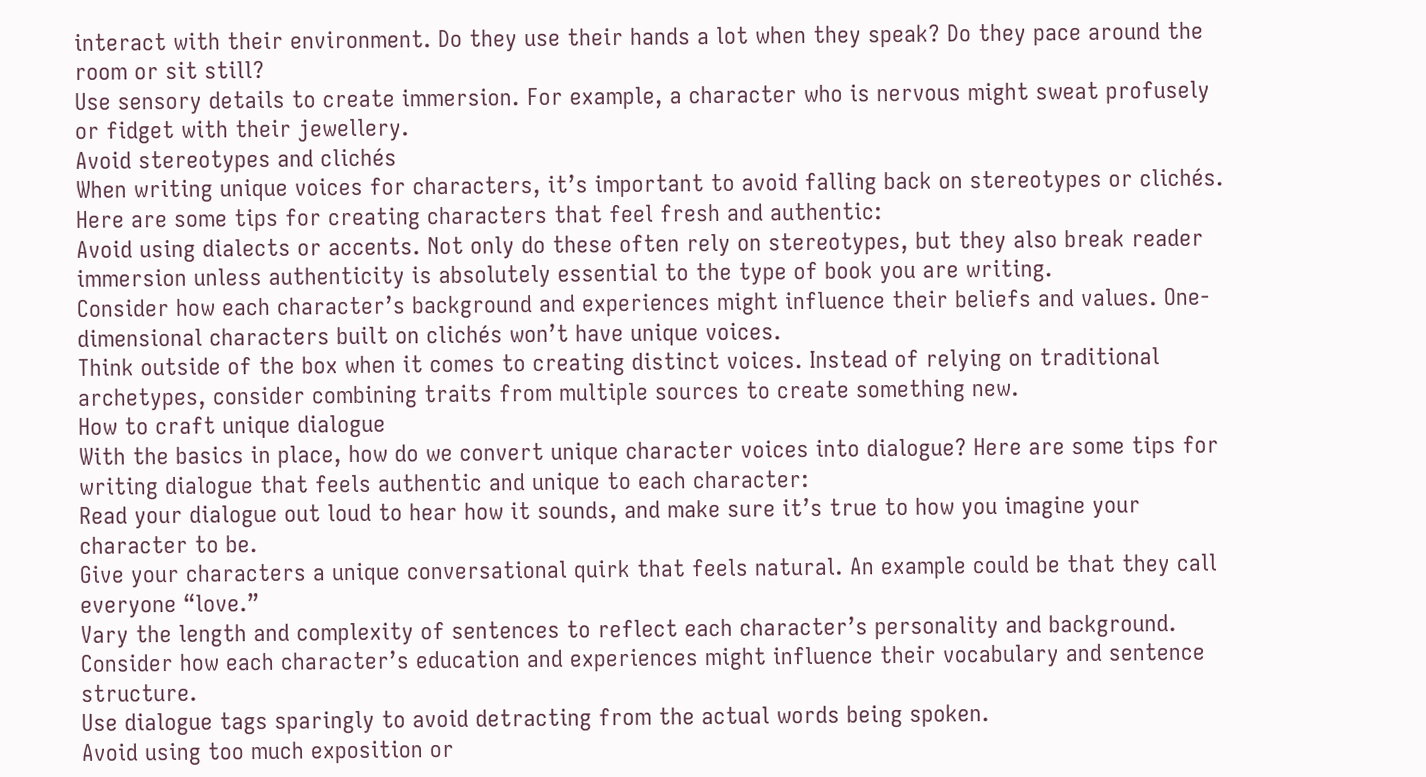interact with their environment. Do they use their hands a lot when they speak? Do they pace around the room or sit still?
Use sensory details to create immersion. For example, a character who is nervous might sweat profusely or fidget with their jewellery.
Avoid stereotypes and clichés
When writing unique voices for characters, it’s important to avoid falling back on stereotypes or clichés. Here are some tips for creating characters that feel fresh and authentic:
Avoid using dialects or accents. Not only do these often rely on stereotypes, but they also break reader immersion unless authenticity is absolutely essential to the type of book you are writing.
Consider how each character’s background and experiences might influence their beliefs and values. One-dimensional characters built on clichés won’t have unique voices.
Think outside of the box when it comes to creating distinct voices. Instead of relying on traditional archetypes, consider combining traits from multiple sources to create something new.
How to craft unique dialogue
With the basics in place, how do we convert unique character voices into dialogue? Here are some tips for writing dialogue that feels authentic and unique to each character:
Read your dialogue out loud to hear how it sounds, and make sure it’s true to how you imagine your character to be.
Give your characters a unique conversational quirk that feels natural. An example could be that they call everyone “love.”
Vary the length and complexity of sentences to reflect each character’s personality and background.
Consider how each character’s education and experiences might influence their vocabulary and sentence structure.
Use dialogue tags sparingly to avoid detracting from the actual words being spoken.
Avoid using too much exposition or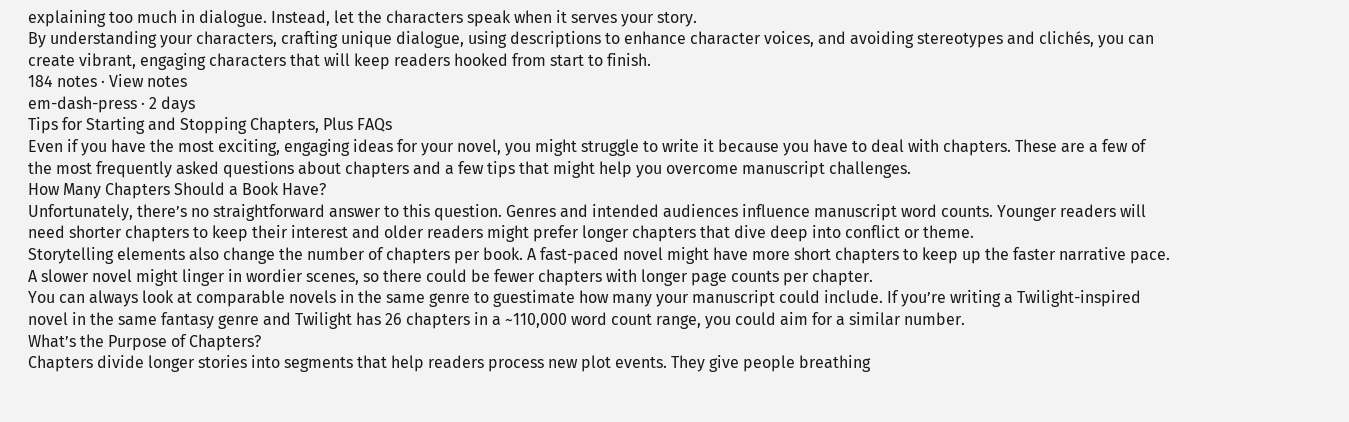explaining too much in dialogue. Instead, let the characters speak when it serves your story.
By understanding your characters, crafting unique dialogue, using descriptions to enhance character voices, and avoiding stereotypes and clichés, you can create vibrant, engaging characters that will keep readers hooked from start to finish.
184 notes · View notes
em-dash-press · 2 days
Tips for Starting and Stopping Chapters, Plus FAQs
Even if you have the most exciting, engaging ideas for your novel, you might struggle to write it because you have to deal with chapters. These are a few of the most frequently asked questions about chapters and a few tips that might help you overcome manuscript challenges.
How Many Chapters Should a Book Have?
Unfortunately, there’s no straightforward answer to this question. Genres and intended audiences influence manuscript word counts. Younger readers will need shorter chapters to keep their interest and older readers might prefer longer chapters that dive deep into conflict or theme.
Storytelling elements also change the number of chapters per book. A fast-paced novel might have more short chapters to keep up the faster narrative pace. A slower novel might linger in wordier scenes, so there could be fewer chapters with longer page counts per chapter.
You can always look at comparable novels in the same genre to guestimate how many your manuscript could include. If you’re writing a Twilight-inspired novel in the same fantasy genre and Twilight has 26 chapters in a ~110,000 word count range, you could aim for a similar number.
What’s the Purpose of Chapters?
Chapters divide longer stories into segments that help readers process new plot events. They give people breathing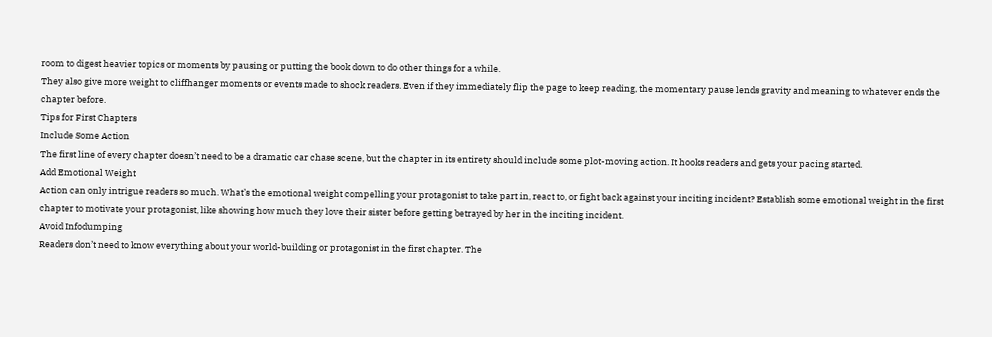room to digest heavier topics or moments by pausing or putting the book down to do other things for a while.
They also give more weight to cliffhanger moments or events made to shock readers. Even if they immediately flip the page to keep reading, the momentary pause lends gravity and meaning to whatever ends the chapter before.
Tips for First Chapters
Include Some Action
The first line of every chapter doesn’t need to be a dramatic car chase scene, but the chapter in its entirety should include some plot-moving action. It hooks readers and gets your pacing started.
Add Emotional Weight
Action can only intrigue readers so much. What’s the emotional weight compelling your protagonist to take part in, react to, or fight back against your inciting incident? Establish some emotional weight in the first chapter to motivate your protagonist, like showing how much they love their sister before getting betrayed by her in the inciting incident.
Avoid Infodumping
Readers don’t need to know everything about your world-building or protagonist in the first chapter. The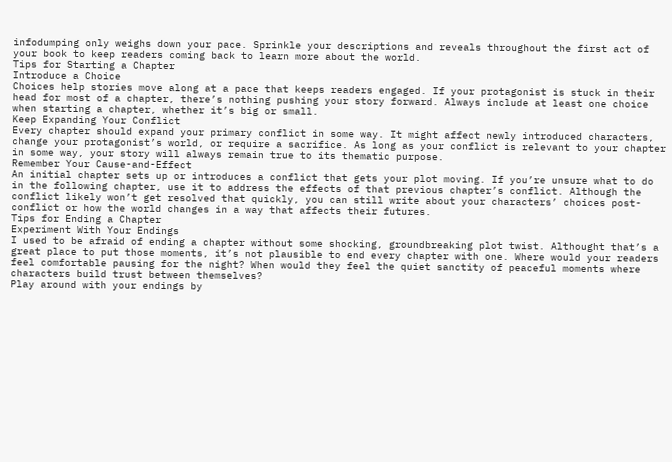infodumping only weighs down your pace. Sprinkle your descriptions and reveals throughout the first act of your book to keep readers coming back to learn more about the world.
Tips for Starting a Chapter
Introduce a Choice
Choices help stories move along at a pace that keeps readers engaged. If your protagonist is stuck in their head for most of a chapter, there’s nothing pushing your story forward. Always include at least one choice when starting a chapter, whether it’s big or small.
Keep Expanding Your Conflict
Every chapter should expand your primary conflict in some way. It might affect newly introduced characters, change your protagonist’s world, or require a sacrifice. As long as your conflict is relevant to your chapter in some way, your story will always remain true to its thematic purpose.
Remember Your Cause-and-Effect
An initial chapter sets up or introduces a conflict that gets your plot moving. If you’re unsure what to do in the following chapter, use it to address the effects of that previous chapter’s conflict. Although the conflict likely won’t get resolved that quickly, you can still write about your characters’ choices post-conflict or how the world changes in a way that affects their futures.
Tips for Ending a Chapter
Experiment With Your Endings
I used to be afraid of ending a chapter without some shocking, groundbreaking plot twist. Althought that’s a great place to put those moments, it’s not plausible to end every chapter with one. Where would your readers feel comfortable pausing for the night? When would they feel the quiet sanctity of peaceful moments where characters build trust between themselves?
Play around with your endings by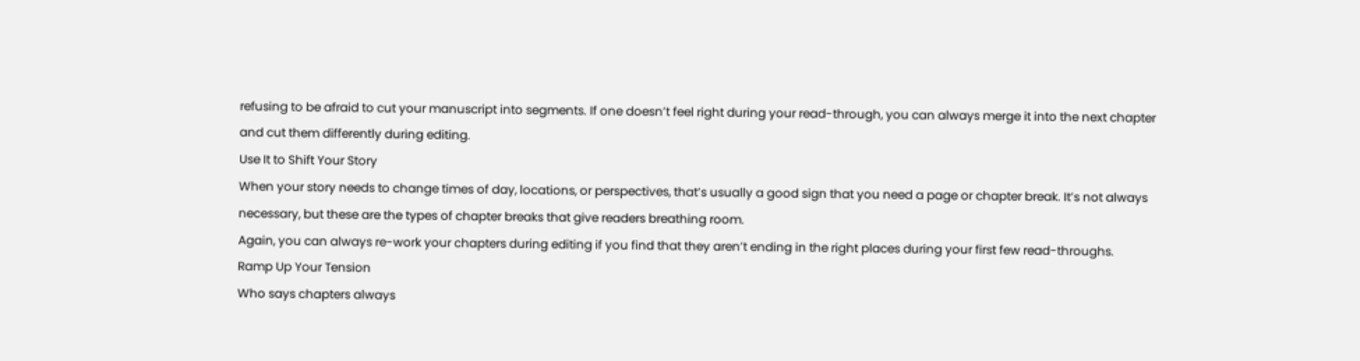refusing to be afraid to cut your manuscript into segments. If one doesn’t feel right during your read-through, you can always merge it into the next chapter and cut them differently during editing.
Use It to Shift Your Story
When your story needs to change times of day, locations, or perspectives, that’s usually a good sign that you need a page or chapter break. It’s not always necessary, but these are the types of chapter breaks that give readers breathing room.
Again, you can always re-work your chapters during editing if you find that they aren’t ending in the right places during your first few read-throughs.
Ramp Up Your Tension
Who says chapters always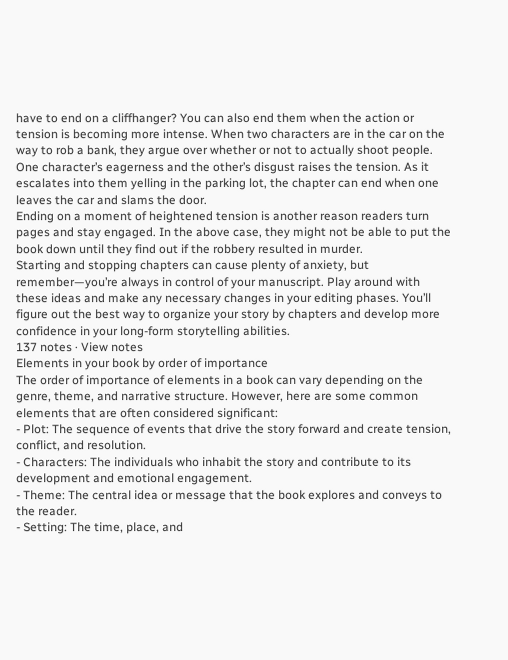have to end on a cliffhanger? You can also end them when the action or tension is becoming more intense. When two characters are in the car on the way to rob a bank, they argue over whether or not to actually shoot people. One character’s eagerness and the other’s disgust raises the tension. As it escalates into them yelling in the parking lot, the chapter can end when one leaves the car and slams the door.
Ending on a moment of heightened tension is another reason readers turn pages and stay engaged. In the above case, they might not be able to put the book down until they find out if the robbery resulted in murder.
Starting and stopping chapters can cause plenty of anxiety, but remember—you’re always in control of your manuscript. Play around with these ideas and make any necessary changes in your editing phases. You’ll figure out the best way to organize your story by chapters and develop more confidence in your long-form storytelling abilities.
137 notes · View notes
Elements in your book by order of importance
The order of importance of elements in a book can vary depending on the genre, theme, and narrative structure. However, here are some common elements that are often considered significant:
- Plot: The sequence of events that drive the story forward and create tension, conflict, and resolution.
- Characters: The individuals who inhabit the story and contribute to its development and emotional engagement.
- Theme: The central idea or message that the book explores and conveys to the reader.
- Setting: The time, place, and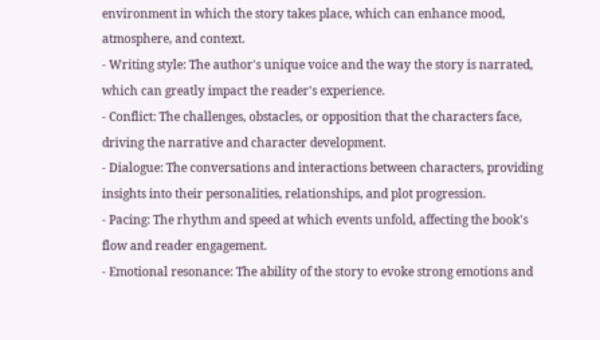environment in which the story takes place, which can enhance mood, atmosphere, and context.
- Writing style: The author's unique voice and the way the story is narrated, which can greatly impact the reader's experience.
- Conflict: The challenges, obstacles, or opposition that the characters face, driving the narrative and character development.
- Dialogue: The conversations and interactions between characters, providing insights into their personalities, relationships, and plot progression.
- Pacing: The rhythm and speed at which events unfold, affecting the book's flow and reader engagement.
- Emotional resonance: The ability of the story to evoke strong emotions and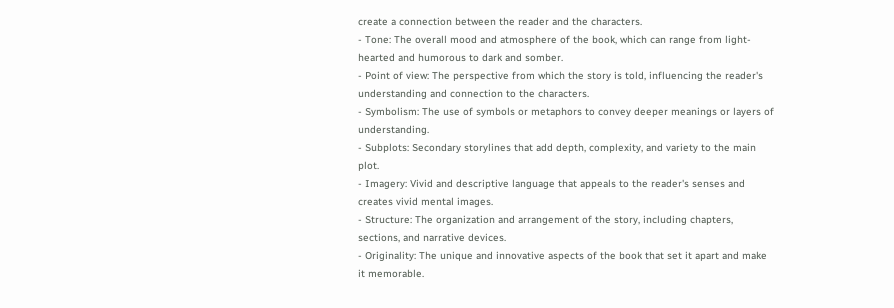create a connection between the reader and the characters.
- Tone: The overall mood and atmosphere of the book, which can range from light-hearted and humorous to dark and somber.
- Point of view: The perspective from which the story is told, influencing the reader's understanding and connection to the characters.
- Symbolism: The use of symbols or metaphors to convey deeper meanings or layers of understanding.
- Subplots: Secondary storylines that add depth, complexity, and variety to the main plot.
- Imagery: Vivid and descriptive language that appeals to the reader's senses and creates vivid mental images.
- Structure: The organization and arrangement of the story, including chapters, sections, and narrative devices.
- Originality: The unique and innovative aspects of the book that set it apart and make it memorable.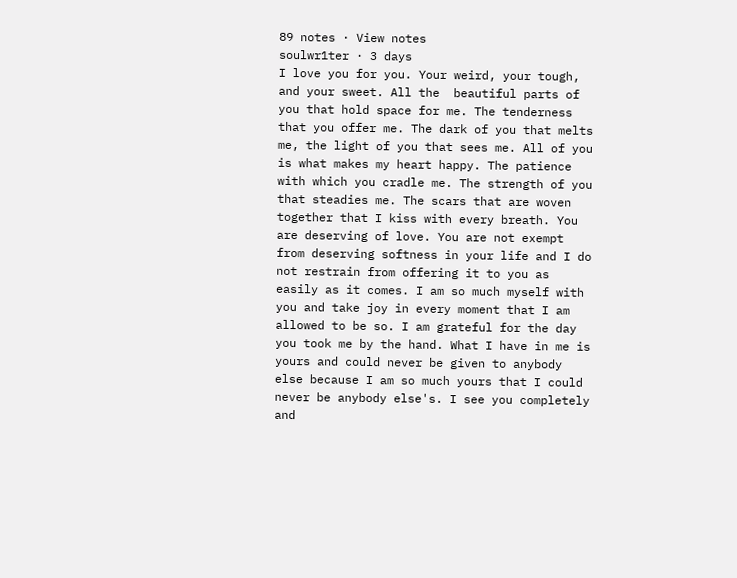89 notes · View notes
soulwr1ter · 3 days
I love you for you. Your weird, your tough, and your sweet. All the  beautiful parts of you that hold space for me. The tenderness that you offer me. The dark of you that melts me, the light of you that sees me. All of you is what makes my heart happy. The patience with which you cradle me. The strength of you that steadies me. The scars that are woven together that I kiss with every breath. You are deserving of love. You are not exempt from deserving softness in your life and I do not restrain from offering it to you as easily as it comes. I am so much myself with you and take joy in every moment that I am allowed to be so. I am grateful for the day you took me by the hand. What I have in me is yours and could never be given to anybody else because I am so much yours that I could never be anybody else's. I see you completely and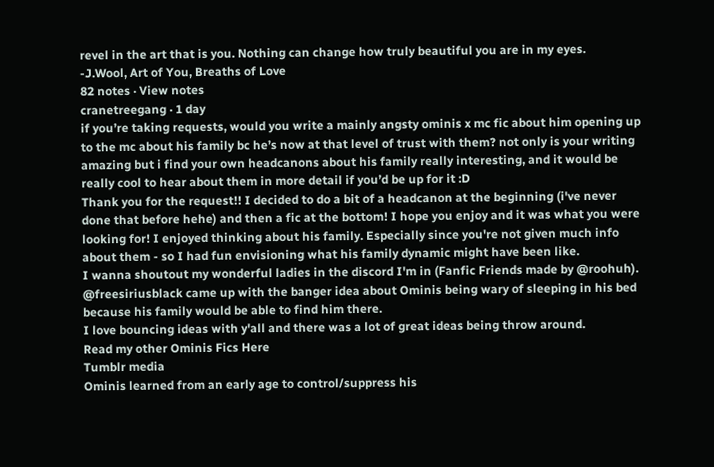revel in the art that is you. Nothing can change how truly beautiful you are in my eyes.
-J.Wool, Art of You, Breaths of Love
82 notes · View notes
cranetreegang · 1 day
if you’re taking requests, would you write a mainly angsty ominis x mc fic about him opening up to the mc about his family bc he’s now at that level of trust with them? not only is your writing amazing but i find your own headcanons about his family really interesting, and it would be really cool to hear about them in more detail if you’d be up for it :D
Thank you for the request!! I decided to do a bit of a headcanon at the beginning (i've never done that before hehe) and then a fic at the bottom! I hope you enjoy and it was what you were looking for! I enjoyed thinking about his family. Especially since you're not given much info about them - so I had fun envisioning what his family dynamic might have been like.
I wanna shoutout my wonderful ladies in the discord I'm in (Fanfic Friends made by @roohuh). @freesiriusblack came up with the banger idea about Ominis being wary of sleeping in his bed because his family would be able to find him there.
I love bouncing ideas with y'all and there was a lot of great ideas being throw around.
Read my other Ominis Fics Here
Tumblr media
Ominis learned from an early age to control/suppress his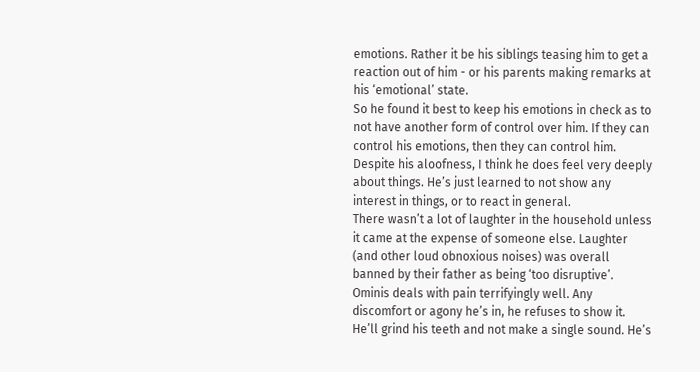emotions. Rather it be his siblings teasing him to get a reaction out of him - or his parents making remarks at his ‘emotional’ state.
So he found it best to keep his emotions in check as to not have another form of control over him. If they can control his emotions, then they can control him. Despite his aloofness, I think he does feel very deeply about things. He’s just learned to not show any interest in things, or to react in general.
There wasn’t a lot of laughter in the household unless it came at the expense of someone else. Laughter (and other loud obnoxious noises) was overall banned by their father as being ‘too disruptive’.
Ominis deals with pain terrifyingly well. Any discomfort or agony he’s in, he refuses to show it. He’ll grind his teeth and not make a single sound. He’s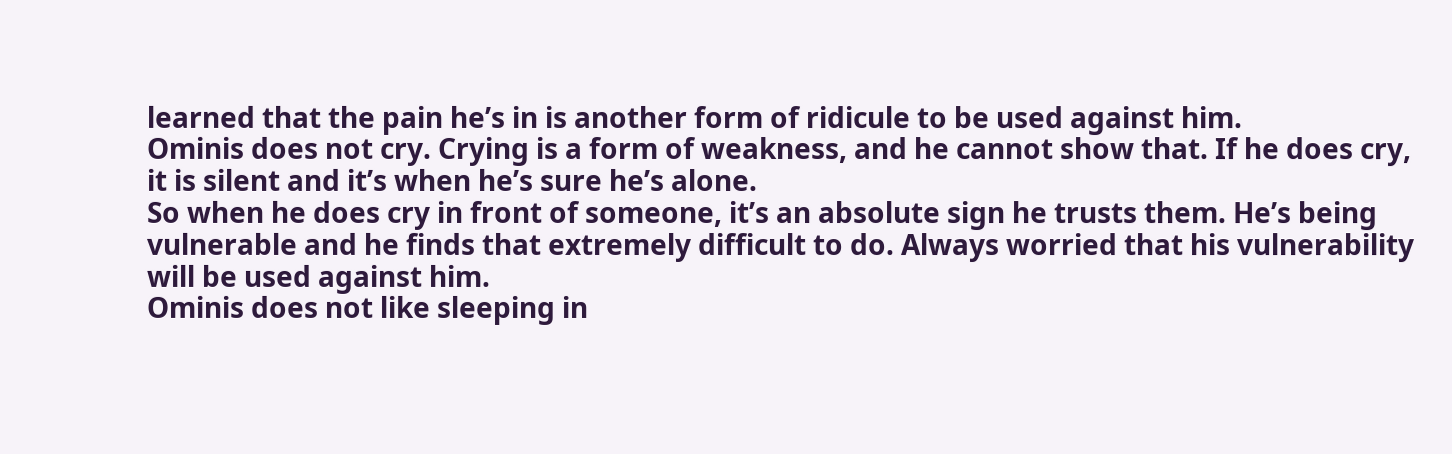learned that the pain he’s in is another form of ridicule to be used against him.
Ominis does not cry. Crying is a form of weakness, and he cannot show that. If he does cry, it is silent and it’s when he’s sure he’s alone.
So when he does cry in front of someone, it’s an absolute sign he trusts them. He’s being vulnerable and he finds that extremely difficult to do. Always worried that his vulnerability will be used against him.
Ominis does not like sleeping in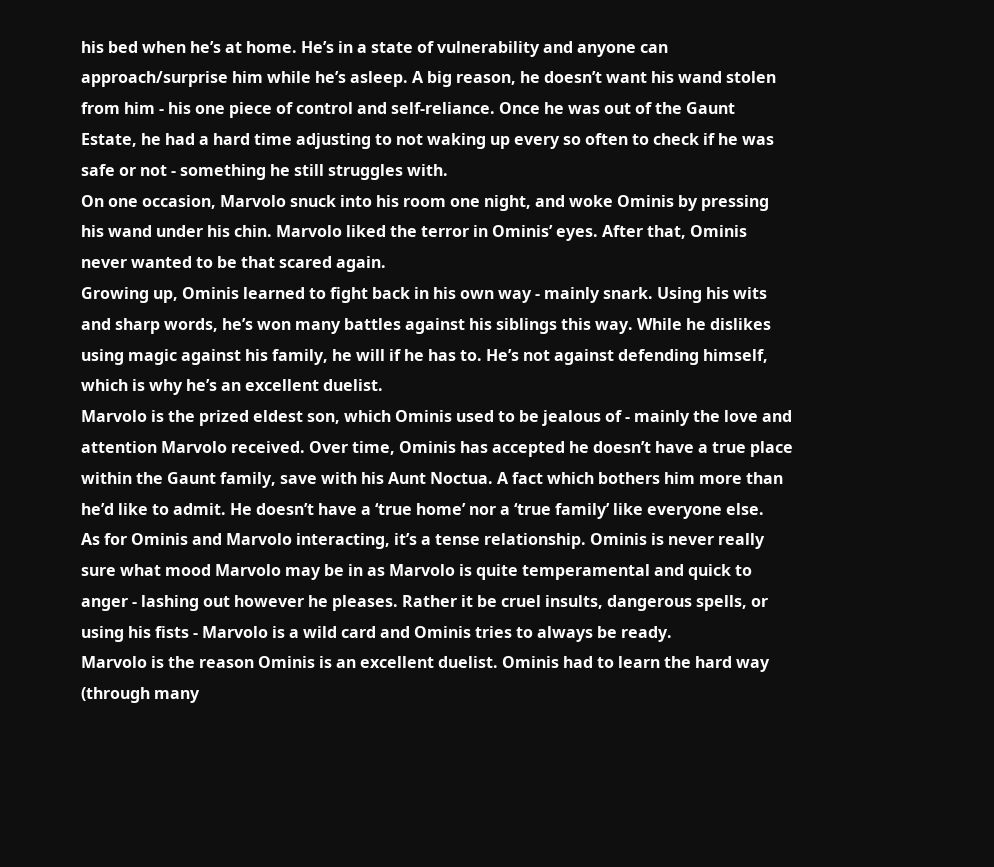his bed when he’s at home. He’s in a state of vulnerability and anyone can approach/surprise him while he’s asleep. A big reason, he doesn’t want his wand stolen from him - his one piece of control and self-reliance. Once he was out of the Gaunt Estate, he had a hard time adjusting to not waking up every so often to check if he was safe or not - something he still struggles with.
On one occasion, Marvolo snuck into his room one night, and woke Ominis by pressing his wand under his chin. Marvolo liked the terror in Ominis’ eyes. After that, Ominis never wanted to be that scared again.
Growing up, Ominis learned to fight back in his own way - mainly snark. Using his wits and sharp words, he’s won many battles against his siblings this way. While he dislikes using magic against his family, he will if he has to. He’s not against defending himself, which is why he’s an excellent duelist.
Marvolo is the prized eldest son, which Ominis used to be jealous of - mainly the love and attention Marvolo received. Over time, Ominis has accepted he doesn’t have a true place within the Gaunt family, save with his Aunt Noctua. A fact which bothers him more than he’d like to admit. He doesn’t have a ‘true home’ nor a ‘true family’ like everyone else.
As for Ominis and Marvolo interacting, it’s a tense relationship. Ominis is never really sure what mood Marvolo may be in as Marvolo is quite temperamental and quick to anger - lashing out however he pleases. Rather it be cruel insults, dangerous spells, or using his fists - Marvolo is a wild card and Ominis tries to always be ready.
Marvolo is the reason Ominis is an excellent duelist. Ominis had to learn the hard way (through many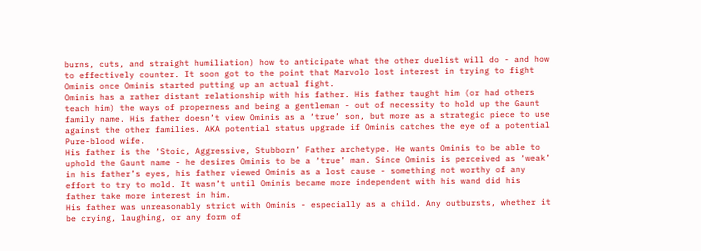burns, cuts, and straight humiliation) how to anticipate what the other duelist will do - and how to effectively counter. It soon got to the point that Marvolo lost interest in trying to fight Ominis once Ominis started putting up an actual fight.
Ominis has a rather distant relationship with his father. His father taught him (or had others teach him) the ways of properness and being a gentleman - out of necessity to hold up the Gaunt family name. His father doesn’t view Ominis as a ‘true’ son, but more as a strategic piece to use against the other families. AKA potential status upgrade if Ominis catches the eye of a potential Pure-blood wife.
His father is the ‘Stoic, Aggressive, Stubborn’ Father archetype. He wants Ominis to be able to uphold the Gaunt name - he desires Ominis to be a ‘true’ man. Since Ominis is perceived as ‘weak’ in his father’s eyes, his father viewed Ominis as a lost cause - something not worthy of any effort to try to mold. It wasn’t until Ominis became more independent with his wand did his father take more interest in him.
His father was unreasonably strict with Ominis - especially as a child. Any outbursts, whether it be crying, laughing, or any form of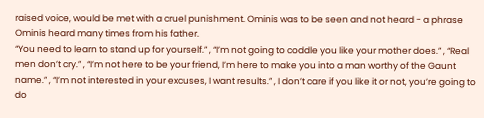raised voice, would be met with a cruel punishment. Ominis was to be seen and not heard - a phrase Ominis heard many times from his father.
“You need to learn to stand up for yourself.” , “I’m not going to coddle you like your mother does.” , “Real men don’t cry.” , “I’m not here to be your friend, I’m here to make you into a man worthy of the Gaunt name.” , “I’m not interested in your excuses, I want results.” , I don’t care if you like it or not, you’re going to do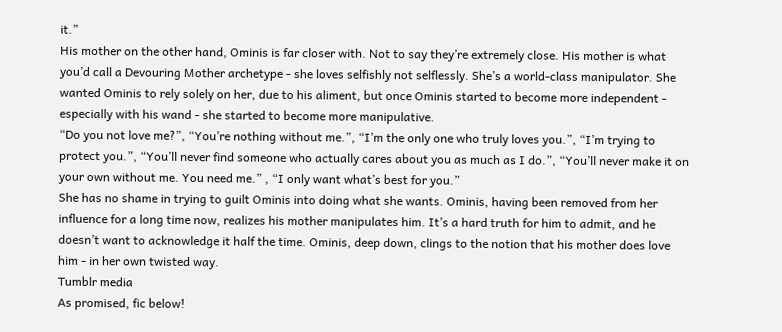it.”
His mother on the other hand, Ominis is far closer with. Not to say they’re extremely close. His mother is what you’d call a Devouring Mother archetype - she loves selfishly not selflessly. She’s a world-class manipulator. She wanted Ominis to rely solely on her, due to his aliment, but once Ominis started to become more independent - especially with his wand - she started to become more manipulative.
“Do you not love me?”, “You’re nothing without me.”, “I’m the only one who truly loves you.”, “I’m trying to protect you.”, “You’ll never find someone who actually cares about you as much as I do.”, “You’ll never make it on your own without me. You need me.” , “I only want what’s best for you.”
She has no shame in trying to guilt Ominis into doing what she wants. Ominis, having been removed from her influence for a long time now, realizes his mother manipulates him. It’s a hard truth for him to admit, and he doesn’t want to acknowledge it half the time. Ominis, deep down, clings to the notion that his mother does love him - in her own twisted way.
Tumblr media
As promised, fic below!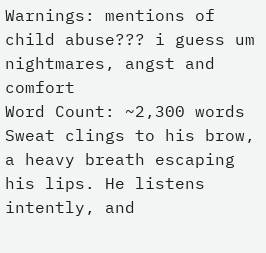Warnings: mentions of child abuse??? i guess um nightmares, angst and comfort
Word Count: ~2,300 words
Sweat clings to his brow, a heavy breath escaping his lips. He listens intently, and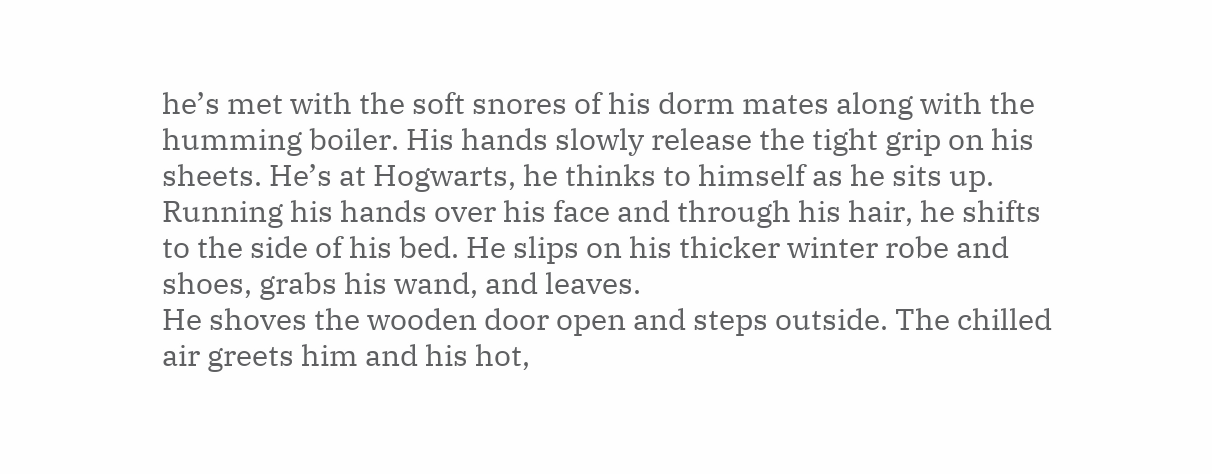he’s met with the soft snores of his dorm mates along with the humming boiler. His hands slowly release the tight grip on his sheets. He’s at Hogwarts, he thinks to himself as he sits up. Running his hands over his face and through his hair, he shifts to the side of his bed. He slips on his thicker winter robe and shoes, grabs his wand, and leaves.
He shoves the wooden door open and steps outside. The chilled air greets him and his hot,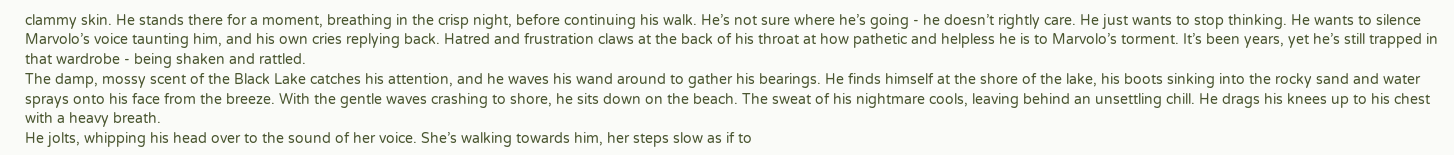clammy skin. He stands there for a moment, breathing in the crisp night, before continuing his walk. He’s not sure where he’s going - he doesn’t rightly care. He just wants to stop thinking. He wants to silence Marvolo’s voice taunting him, and his own cries replying back. Hatred and frustration claws at the back of his throat at how pathetic and helpless he is to Marvolo’s torment. It’s been years, yet he’s still trapped in that wardrobe - being shaken and rattled.
The damp, mossy scent of the Black Lake catches his attention, and he waves his wand around to gather his bearings. He finds himself at the shore of the lake, his boots sinking into the rocky sand and water sprays onto his face from the breeze. With the gentle waves crashing to shore, he sits down on the beach. The sweat of his nightmare cools, leaving behind an unsettling chill. He drags his knees up to his chest with a heavy breath.
He jolts, whipping his head over to the sound of her voice. She’s walking towards him, her steps slow as if to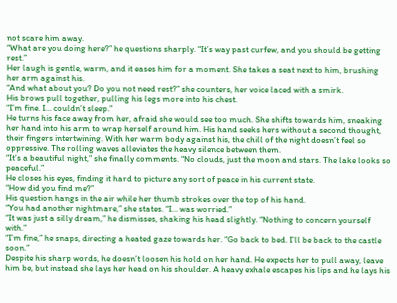not scare him away.
“What are you doing here?” he questions sharply. “It’s way past curfew, and you should be getting rest.”
Her laugh is gentle, warm, and it eases him for a moment. She takes a seat next to him, brushing her arm against his.
“And what about you? Do you not need rest?” she counters, her voice laced with a smirk.
His brows pull together, pulling his legs more into his chest.
“I’m fine. I… couldn’t sleep.”
He turns his face away from her, afraid she would see too much. She shifts towards him, sneaking her hand into his arm to wrap herself around him. His hand seeks hers without a second thought, their fingers intertwining. With her warm body against his, the chill of the night doesn’t feel so oppressive. The rolling waves alleviates the heavy silence between them.
“It’s a beautiful night,” she finally comments. “No clouds, just the moon and stars. The lake looks so peaceful.”
He closes his eyes, finding it hard to picture any sort of peace in his current state.
“How did you find me?”
His question hangs in the air while her thumb strokes over the top of his hand.
“You had another nightmare,” she states. “I… was worried.”
“It was just a silly dream,” he dismisses, shaking his head slightly. “Nothing to concern yourself with.”
“I’m fine,” he snaps, directing a heated gaze towards her. “Go back to bed. I’ll be back to the castle soon.”
Despite his sharp words, he doesn’t loosen his hold on her hand. He expects her to pull away, leave him be, but instead she lays her head on his shoulder. A heavy exhale escapes his lips and he lays his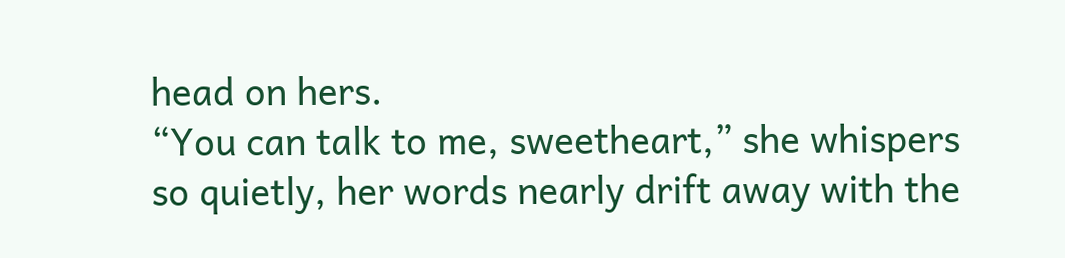head on hers.
“You can talk to me, sweetheart,” she whispers so quietly, her words nearly drift away with the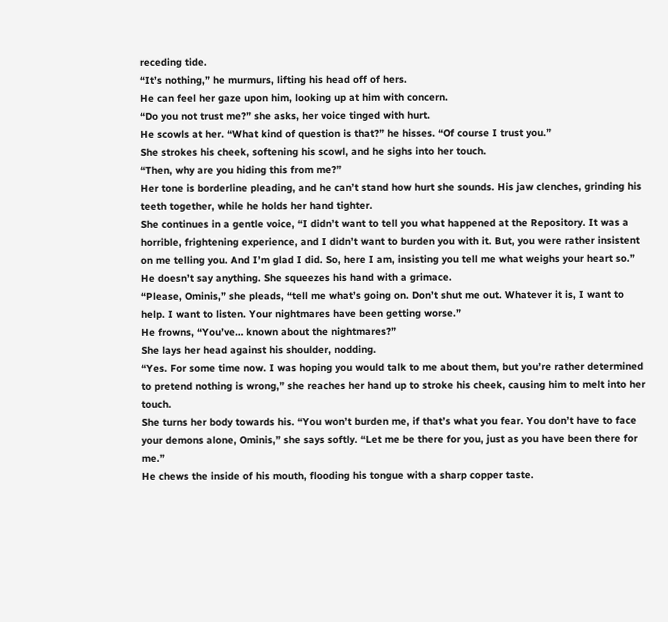receding tide.
“It’s nothing,” he murmurs, lifting his head off of hers.
He can feel her gaze upon him, looking up at him with concern.
“Do you not trust me?” she asks, her voice tinged with hurt.
He scowls at her. “What kind of question is that?” he hisses. “Of course I trust you.”
She strokes his cheek, softening his scowl, and he sighs into her touch.
“Then, why are you hiding this from me?”
Her tone is borderline pleading, and he can’t stand how hurt she sounds. His jaw clenches, grinding his teeth together, while he holds her hand tighter.
She continues in a gentle voice, “I didn’t want to tell you what happened at the Repository. It was a horrible, frightening experience, and I didn’t want to burden you with it. But, you were rather insistent on me telling you. And I’m glad I did. So, here I am, insisting you tell me what weighs your heart so.”
He doesn’t say anything. She squeezes his hand with a grimace.
“Please, Ominis,” she pleads, “tell me what’s going on. Don’t shut me out. Whatever it is, I want to help. I want to listen. Your nightmares have been getting worse.”
He frowns, “You’ve… known about the nightmares?”
She lays her head against his shoulder, nodding.
“Yes. For some time now. I was hoping you would talk to me about them, but you’re rather determined to pretend nothing is wrong,” she reaches her hand up to stroke his cheek, causing him to melt into her touch.
She turns her body towards his. “You won’t burden me, if that’s what you fear. You don’t have to face your demons alone, Ominis,” she says softly. “Let me be there for you, just as you have been there for me.”
He chews the inside of his mouth, flooding his tongue with a sharp copper taste.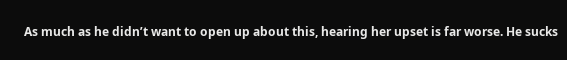As much as he didn’t want to open up about this, hearing her upset is far worse. He sucks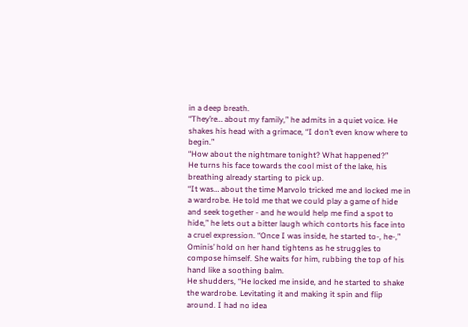in a deep breath.
“They’re… about my family,” he admits in a quiet voice. He shakes his head with a grimace, “I don’t even know where to begin.”
“How about the nightmare tonight? What happened?”
He turns his face towards the cool mist of the lake, his breathing already starting to pick up.
“It was… about the time Marvolo tricked me and locked me in a wardrobe. He told me that we could play a game of hide and seek together - and he would help me find a spot to hide,” he lets out a bitter laugh which contorts his face into a cruel expression. “Once I was inside, he started to-, he-,” Ominis’ hold on her hand tightens as he struggles to compose himself. She waits for him, rubbing the top of his hand like a soothing balm.
He shudders, “He locked me inside, and he started to shake the wardrobe. Levitating it and making it spin and flip around. I had no idea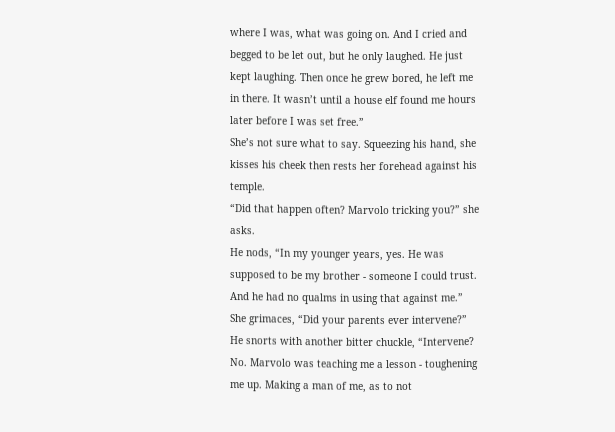where I was, what was going on. And I cried and begged to be let out, but he only laughed. He just kept laughing. Then once he grew bored, he left me in there. It wasn’t until a house elf found me hours later before I was set free.”
She’s not sure what to say. Squeezing his hand, she kisses his cheek then rests her forehead against his temple.
“Did that happen often? Marvolo tricking you?” she asks.
He nods, “In my younger years, yes. He was supposed to be my brother - someone I could trust. And he had no qualms in using that against me.”
She grimaces, “Did your parents ever intervene?”
He snorts with another bitter chuckle, “Intervene? No. Marvolo was teaching me a lesson - toughening me up. Making a man of me, as to not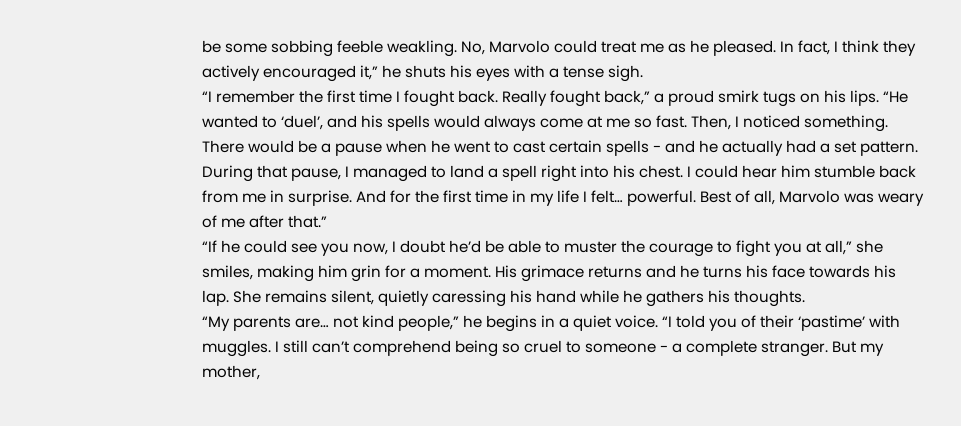be some sobbing feeble weakling. No, Marvolo could treat me as he pleased. In fact, I think they actively encouraged it,” he shuts his eyes with a tense sigh.
“I remember the first time I fought back. Really fought back,” a proud smirk tugs on his lips. “He wanted to ‘duel’, and his spells would always come at me so fast. Then, I noticed something. There would be a pause when he went to cast certain spells - and he actually had a set pattern. During that pause, I managed to land a spell right into his chest. I could hear him stumble back from me in surprise. And for the first time in my life I felt… powerful. Best of all, Marvolo was weary of me after that.”
“If he could see you now, I doubt he’d be able to muster the courage to fight you at all,” she smiles, making him grin for a moment. His grimace returns and he turns his face towards his lap. She remains silent, quietly caressing his hand while he gathers his thoughts.
“My parents are… not kind people,” he begins in a quiet voice. “I told you of their ‘pastime’ with muggles. I still can’t comprehend being so cruel to someone - a complete stranger. But my mother,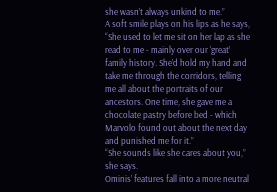she wasn’t always unkind to me.”
A soft smile plays on his lips as he says, “She used to let me sit on her lap as she read to me - mainly over our ‘great’ family history. She’d hold my hand and take me through the corridors, telling me all about the portraits of our ancestors. One time, she gave me a chocolate pastry before bed - which Marvolo found out about the next day and punished me for it.”
“She sounds like she cares about you,” she says.
Ominis’ features fall into a more neutral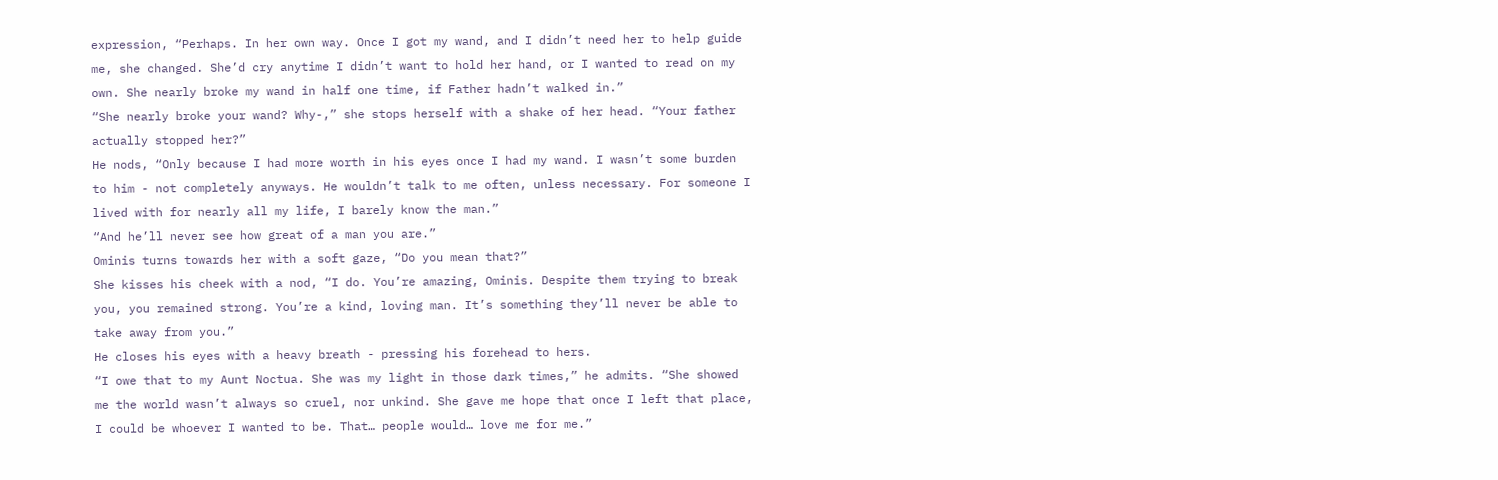expression, “Perhaps. In her own way. Once I got my wand, and I didn’t need her to help guide me, she changed. She’d cry anytime I didn’t want to hold her hand, or I wanted to read on my own. She nearly broke my wand in half one time, if Father hadn’t walked in.”
“She nearly broke your wand? Why-,” she stops herself with a shake of her head. “Your father actually stopped her?”
He nods, “Only because I had more worth in his eyes once I had my wand. I wasn’t some burden to him - not completely anyways. He wouldn’t talk to me often, unless necessary. For someone I lived with for nearly all my life, I barely know the man.”
“And he’ll never see how great of a man you are.”
Ominis turns towards her with a soft gaze, “Do you mean that?”
She kisses his cheek with a nod, “I do. You’re amazing, Ominis. Despite them trying to break you, you remained strong. You’re a kind, loving man. It’s something they’ll never be able to take away from you.”
He closes his eyes with a heavy breath - pressing his forehead to hers.
“I owe that to my Aunt Noctua. She was my light in those dark times,” he admits. “She showed me the world wasn’t always so cruel, nor unkind. She gave me hope that once I left that place, I could be whoever I wanted to be. That… people would… love me for me.”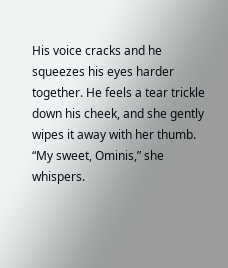His voice cracks and he squeezes his eyes harder together. He feels a tear trickle down his cheek, and she gently wipes it away with her thumb.
“My sweet, Ominis,” she whispers.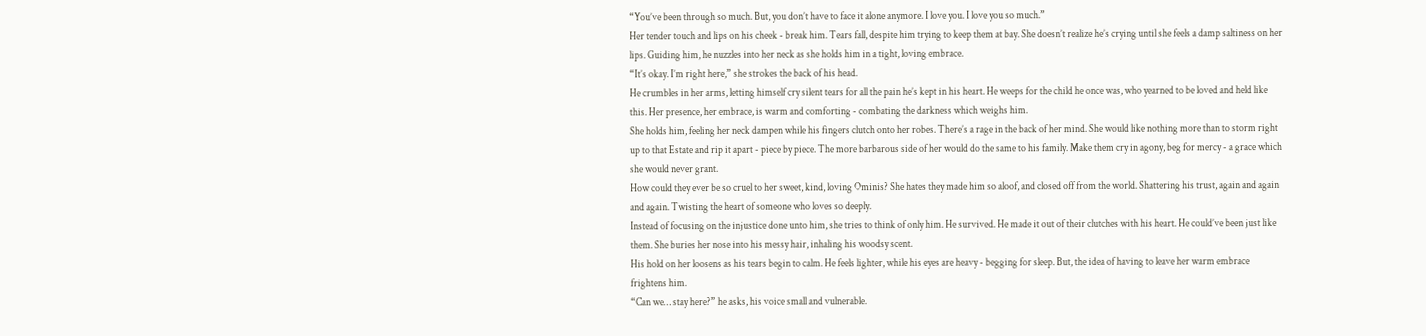“You’ve been through so much. But, you don’t have to face it alone anymore. I love you. I love you so much.”
Her tender touch and lips on his cheek - break him. Tears fall, despite him trying to keep them at bay. She doesn’t realize he’s crying until she feels a damp saltiness on her lips. Guiding him, he nuzzles into her neck as she holds him in a tight, loving embrace.
“It’s okay. I’m right here,” she strokes the back of his head.
He crumbles in her arms, letting himself cry silent tears for all the pain he’s kept in his heart. He weeps for the child he once was, who yearned to be loved and held like this. Her presence, her embrace, is warm and comforting - combating the darkness which weighs him.
She holds him, feeling her neck dampen while his fingers clutch onto her robes. There’s a rage in the back of her mind. She would like nothing more than to storm right up to that Estate and rip it apart - piece by piece. The more barbarous side of her would do the same to his family. Make them cry in agony, beg for mercy - a grace which she would never grant.
How could they ever be so cruel to her sweet, kind, loving Ominis? She hates they made him so aloof, and closed off from the world. Shattering his trust, again and again and again. Twisting the heart of someone who loves so deeply.
Instead of focusing on the injustice done unto him, she tries to think of only him. He survived. He made it out of their clutches with his heart. He could’ve been just like them. She buries her nose into his messy hair, inhaling his woodsy scent.
His hold on her loosens as his tears begin to calm. He feels lighter, while his eyes are heavy - begging for sleep. But, the idea of having to leave her warm embrace frightens him.
“Can we… stay here?” he asks, his voice small and vulnerable.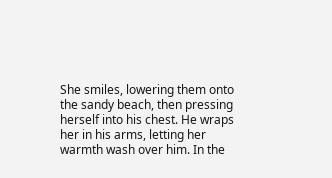She smiles, lowering them onto the sandy beach, then pressing herself into his chest. He wraps her in his arms, letting her warmth wash over him. In the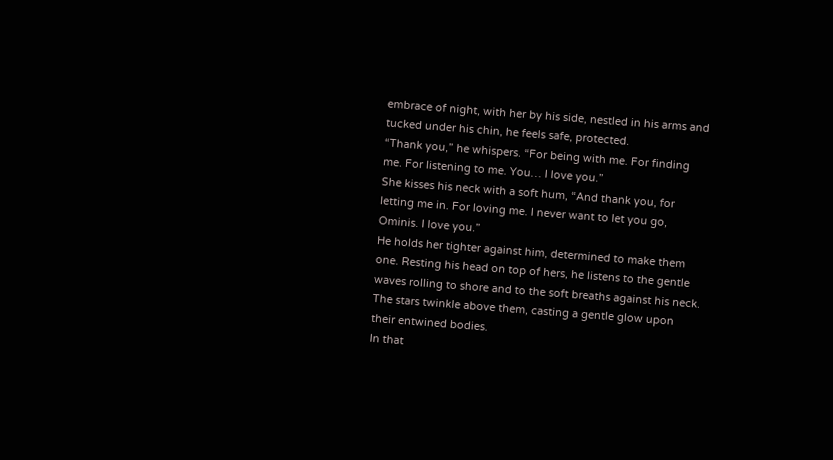embrace of night, with her by his side, nestled in his arms and tucked under his chin, he feels safe, protected.
“Thank you,” he whispers. “For being with me. For finding me. For listening to me. You… I love you.”
She kisses his neck with a soft hum, “And thank you, for letting me in. For loving me. I never want to let you go, Ominis. I love you.”
He holds her tighter against him, determined to make them one. Resting his head on top of hers, he listens to the gentle waves rolling to shore and to the soft breaths against his neck. The stars twinkle above them, casting a gentle glow upon their entwined bodies.
In that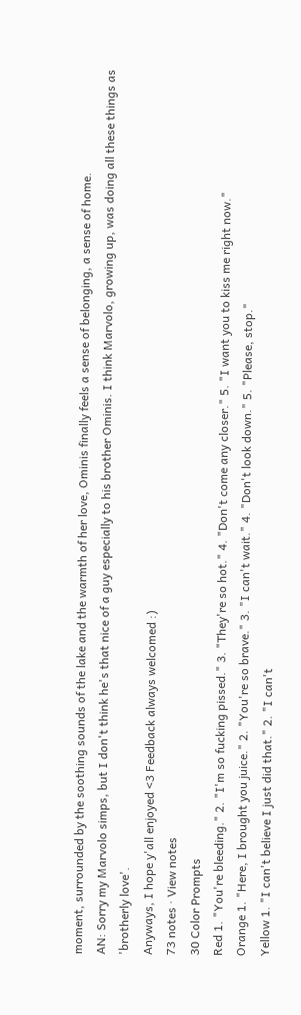moment, surrounded by the soothing sounds of the lake and the warmth of her love, Ominis finally feels a sense of belonging, a sense of home.
AN: Sorry my Marvolo simps, but I don't think he's that nice of a guy especially to his brother Ominis. I think Marvolo, growing up, was doing all these things as 'brotherly love'.
Anyways, I hope y'all enjoyed <3 Feedback always welcomed :)
73 notes · View notes
30 Color Prompts
Red 1. "You're bleeding." 2. "I'm so fucking pissed." 3. "They're so hot." 4. "Don't come any closer." 5. "I want you to kiss me right now."
Orange 1. "Here, I brought you juice." 2. "You're so brave." 3. "I can't wait." 4. "Don't look down." 5. "Please, stop."
Yellow 1. "I can't believe I just did that." 2. "I can't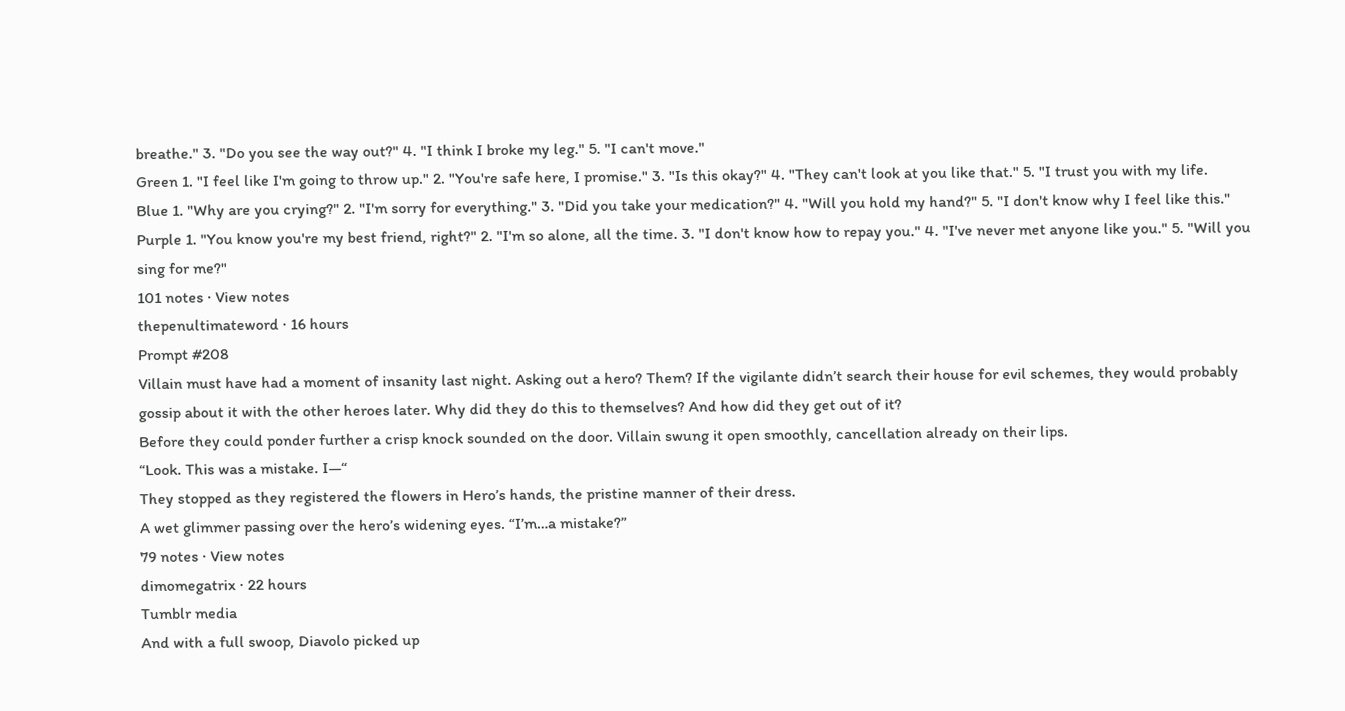breathe." 3. "Do you see the way out?" 4. "I think I broke my leg." 5. "I can't move."
Green 1. "I feel like I'm going to throw up." 2. "You're safe here, I promise." 3. "Is this okay?" 4. "They can't look at you like that." 5. "I trust you with my life.
Blue 1. "Why are you crying?" 2. "I'm sorry for everything." 3. "Did you take your medication?" 4. "Will you hold my hand?" 5. "I don't know why I feel like this."
Purple 1. "You know you're my best friend, right?" 2. "I'm so alone, all the time. 3. "I don't know how to repay you." 4. "I've never met anyone like you." 5. "Will you sing for me?"
101 notes · View notes
thepenultimateword · 16 hours
Prompt #208
Villain must have had a moment of insanity last night. Asking out a hero? Them? If the vigilante didn’t search their house for evil schemes, they would probably gossip about it with the other heroes later. Why did they do this to themselves? And how did they get out of it?
Before they could ponder further a crisp knock sounded on the door. Villain swung it open smoothly, cancellation already on their lips.
“Look. This was a mistake. I—“
They stopped as they registered the flowers in Hero’s hands, the pristine manner of their dress.
A wet glimmer passing over the hero’s widening eyes. “I’m…a mistake?”
79 notes · View notes
dimomegatrix · 22 hours
Tumblr media
And with a full swoop, Diavolo picked up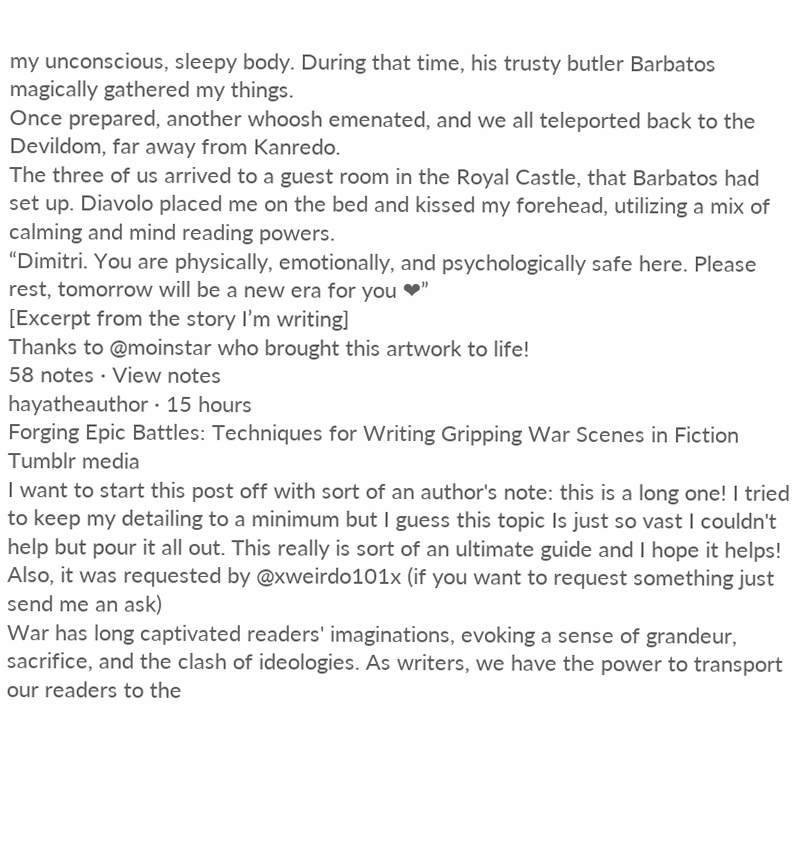my unconscious, sleepy body. During that time, his trusty butler Barbatos magically gathered my things.
Once prepared, another whoosh emenated, and we all teleported back to the Devildom, far away from Kanredo.
The three of us arrived to a guest room in the Royal Castle, that Barbatos had set up. Diavolo placed me on the bed and kissed my forehead, utilizing a mix of calming and mind reading powers.
“Dimitri. You are physically, emotionally, and psychologically safe here. Please rest, tomorrow will be a new era for you ❤”
[Excerpt from the story I’m writing]
Thanks to @moinstar who brought this artwork to life!
58 notes · View notes
hayatheauthor · 15 hours
Forging Epic Battles: Techniques for Writing Gripping War Scenes in Fiction
Tumblr media
I want to start this post off with sort of an author's note: this is a long one! I tried to keep my detailing to a minimum but I guess this topic Is just so vast I couldn't help but pour it all out. This really is sort of an ultimate guide and I hope it helps! Also, it was requested by @xweirdo101x (if you want to request something just send me an ask)
War has long captivated readers' imaginations, evoking a sense of grandeur, sacrifice, and the clash of ideologies. As writers, we have the power to transport our readers to the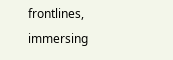frontlines, immersing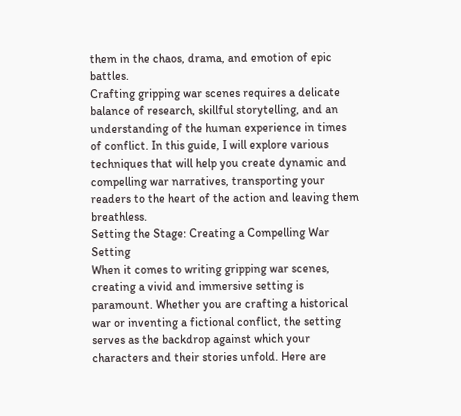them in the chaos, drama, and emotion of epic battles.
Crafting gripping war scenes requires a delicate balance of research, skillful storytelling, and an understanding of the human experience in times of conflict. In this guide, I will explore various techniques that will help you create dynamic and compelling war narratives, transporting your readers to the heart of the action and leaving them breathless.
Setting the Stage: Creating a Compelling War Setting
When it comes to writing gripping war scenes, creating a vivid and immersive setting is paramount. Whether you are crafting a historical war or inventing a fictional conflict, the setting serves as the backdrop against which your characters and their stories unfold. Here are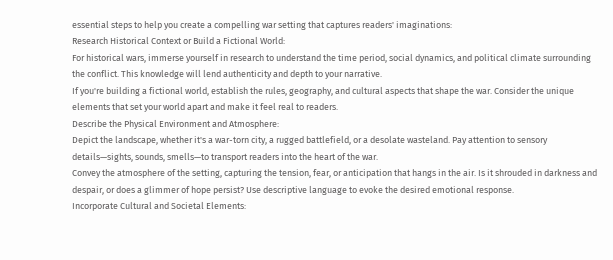essential steps to help you create a compelling war setting that captures readers' imaginations:
Research Historical Context or Build a Fictional World:
For historical wars, immerse yourself in research to understand the time period, social dynamics, and political climate surrounding the conflict. This knowledge will lend authenticity and depth to your narrative.
If you're building a fictional world, establish the rules, geography, and cultural aspects that shape the war. Consider the unique elements that set your world apart and make it feel real to readers.
Describe the Physical Environment and Atmosphere:
Depict the landscape, whether it's a war-torn city, a rugged battlefield, or a desolate wasteland. Pay attention to sensory details—sights, sounds, smells—to transport readers into the heart of the war.
Convey the atmosphere of the setting, capturing the tension, fear, or anticipation that hangs in the air. Is it shrouded in darkness and despair, or does a glimmer of hope persist? Use descriptive language to evoke the desired emotional response.
Incorporate Cultural and Societal Elements: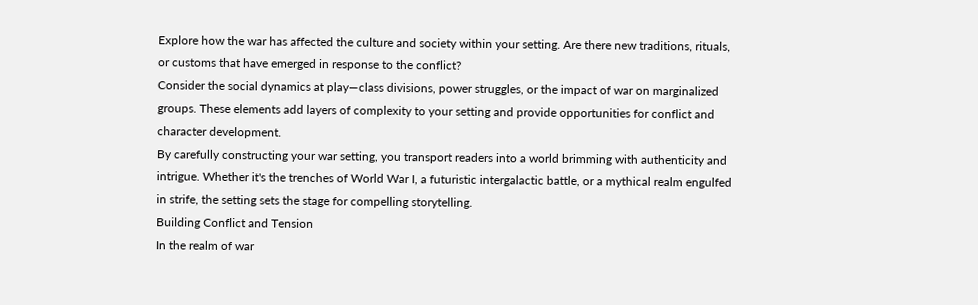Explore how the war has affected the culture and society within your setting. Are there new traditions, rituals, or customs that have emerged in response to the conflict?
Consider the social dynamics at play—class divisions, power struggles, or the impact of war on marginalized groups. These elements add layers of complexity to your setting and provide opportunities for conflict and character development.
By carefully constructing your war setting, you transport readers into a world brimming with authenticity and intrigue. Whether it's the trenches of World War I, a futuristic intergalactic battle, or a mythical realm engulfed in strife, the setting sets the stage for compelling storytelling.
Building Conflict and Tension
In the realm of war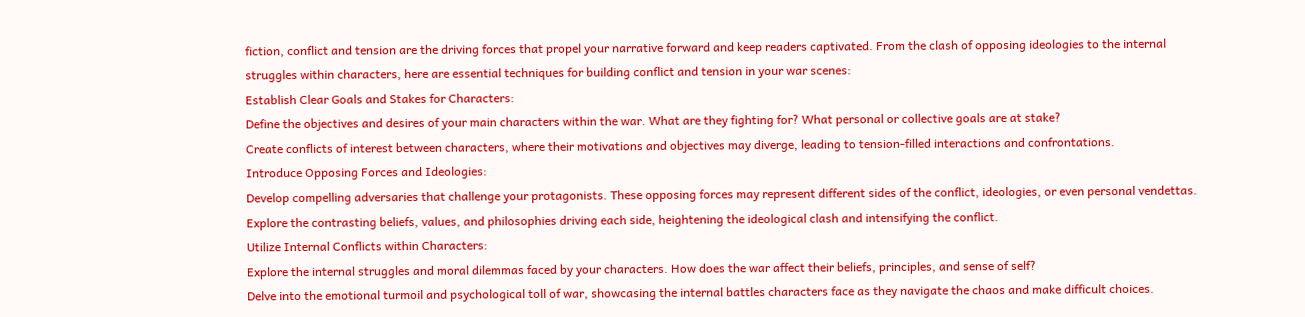fiction, conflict and tension are the driving forces that propel your narrative forward and keep readers captivated. From the clash of opposing ideologies to the internal struggles within characters, here are essential techniques for building conflict and tension in your war scenes:
Establish Clear Goals and Stakes for Characters:
Define the objectives and desires of your main characters within the war. What are they fighting for? What personal or collective goals are at stake?
Create conflicts of interest between characters, where their motivations and objectives may diverge, leading to tension-filled interactions and confrontations.
Introduce Opposing Forces and Ideologies:
Develop compelling adversaries that challenge your protagonists. These opposing forces may represent different sides of the conflict, ideologies, or even personal vendettas.
Explore the contrasting beliefs, values, and philosophies driving each side, heightening the ideological clash and intensifying the conflict.
Utilize Internal Conflicts within Characters:
Explore the internal struggles and moral dilemmas faced by your characters. How does the war affect their beliefs, principles, and sense of self?
Delve into the emotional turmoil and psychological toll of war, showcasing the internal battles characters face as they navigate the chaos and make difficult choices.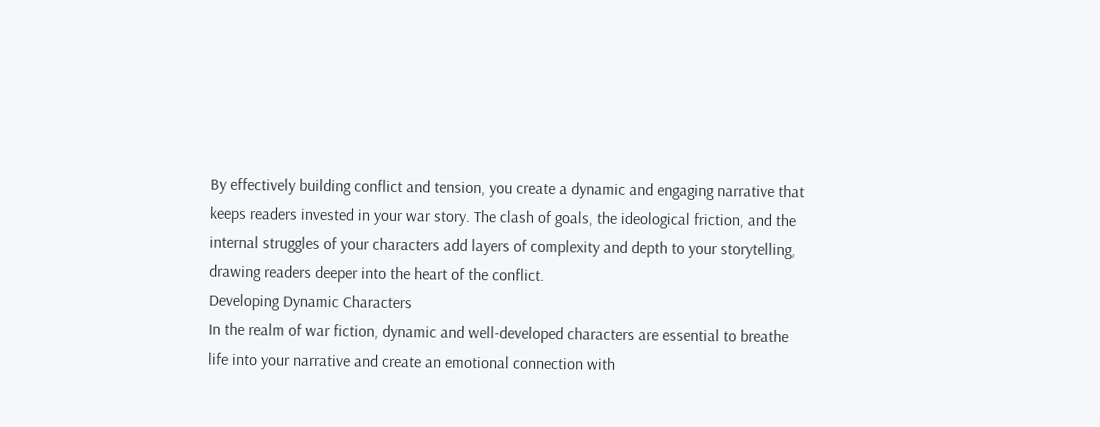By effectively building conflict and tension, you create a dynamic and engaging narrative that keeps readers invested in your war story. The clash of goals, the ideological friction, and the internal struggles of your characters add layers of complexity and depth to your storytelling, drawing readers deeper into the heart of the conflict.
Developing Dynamic Characters
In the realm of war fiction, dynamic and well-developed characters are essential to breathe life into your narrative and create an emotional connection with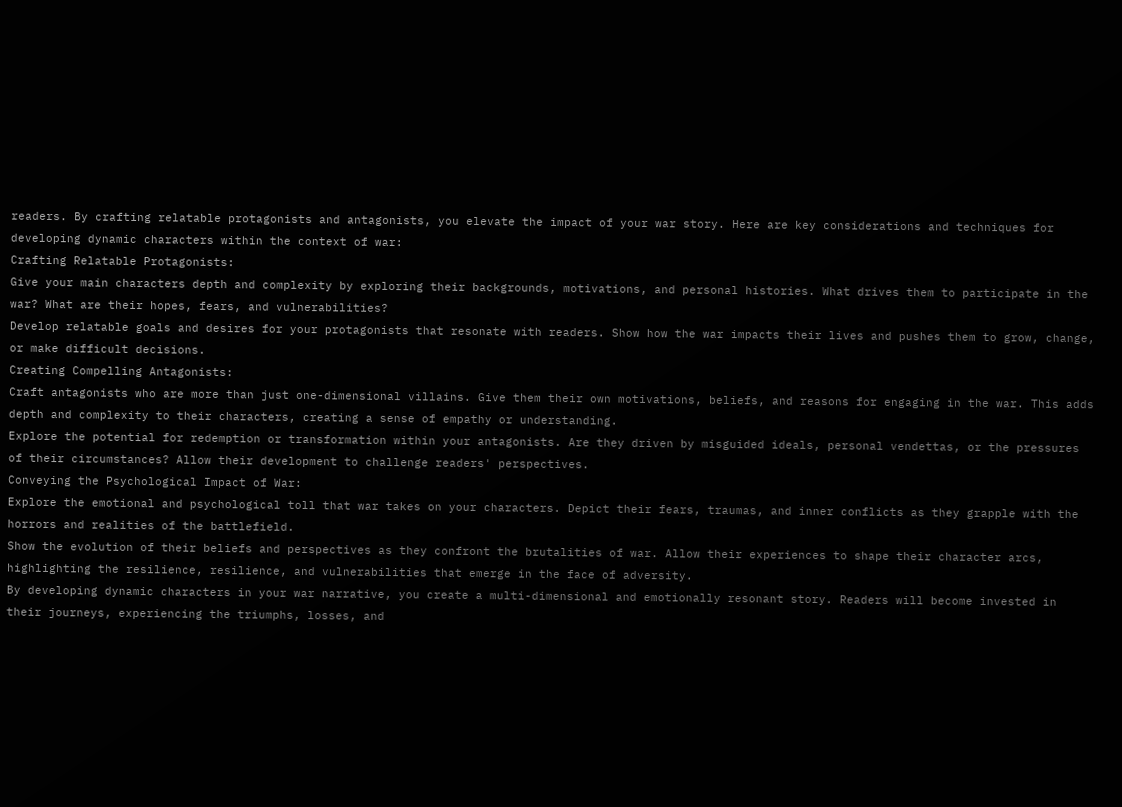readers. By crafting relatable protagonists and antagonists, you elevate the impact of your war story. Here are key considerations and techniques for developing dynamic characters within the context of war:
Crafting Relatable Protagonists:
Give your main characters depth and complexity by exploring their backgrounds, motivations, and personal histories. What drives them to participate in the war? What are their hopes, fears, and vulnerabilities?
Develop relatable goals and desires for your protagonists that resonate with readers. Show how the war impacts their lives and pushes them to grow, change, or make difficult decisions.
Creating Compelling Antagonists:
Craft antagonists who are more than just one-dimensional villains. Give them their own motivations, beliefs, and reasons for engaging in the war. This adds depth and complexity to their characters, creating a sense of empathy or understanding.
Explore the potential for redemption or transformation within your antagonists. Are they driven by misguided ideals, personal vendettas, or the pressures of their circumstances? Allow their development to challenge readers' perspectives.
Conveying the Psychological Impact of War:
Explore the emotional and psychological toll that war takes on your characters. Depict their fears, traumas, and inner conflicts as they grapple with the horrors and realities of the battlefield.
Show the evolution of their beliefs and perspectives as they confront the brutalities of war. Allow their experiences to shape their character arcs, highlighting the resilience, resilience, and vulnerabilities that emerge in the face of adversity.
By developing dynamic characters in your war narrative, you create a multi-dimensional and emotionally resonant story. Readers will become invested in their journeys, experiencing the triumphs, losses, and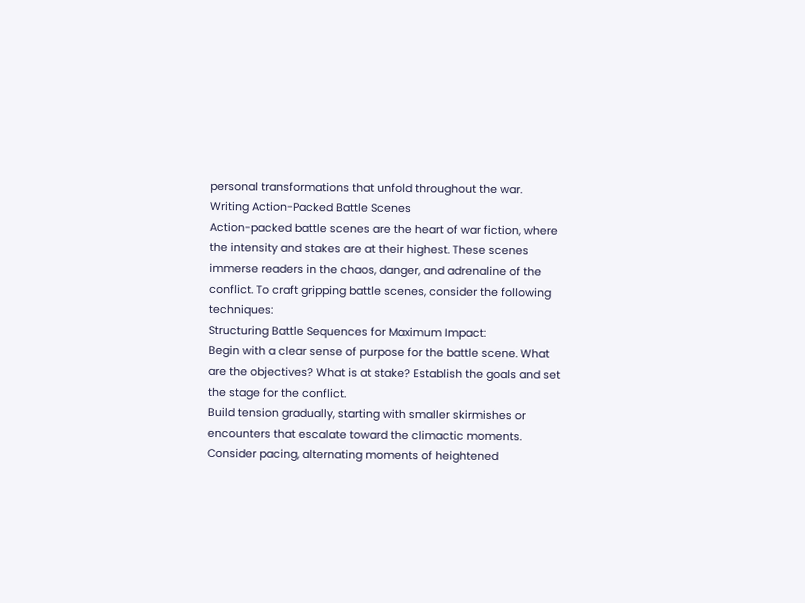personal transformations that unfold throughout the war.
Writing Action-Packed Battle Scenes
Action-packed battle scenes are the heart of war fiction, where the intensity and stakes are at their highest. These scenes immerse readers in the chaos, danger, and adrenaline of the conflict. To craft gripping battle scenes, consider the following techniques:
Structuring Battle Sequences for Maximum Impact:
Begin with a clear sense of purpose for the battle scene. What are the objectives? What is at stake? Establish the goals and set the stage for the conflict.
Build tension gradually, starting with smaller skirmishes or encounters that escalate toward the climactic moments. Consider pacing, alternating moments of heightened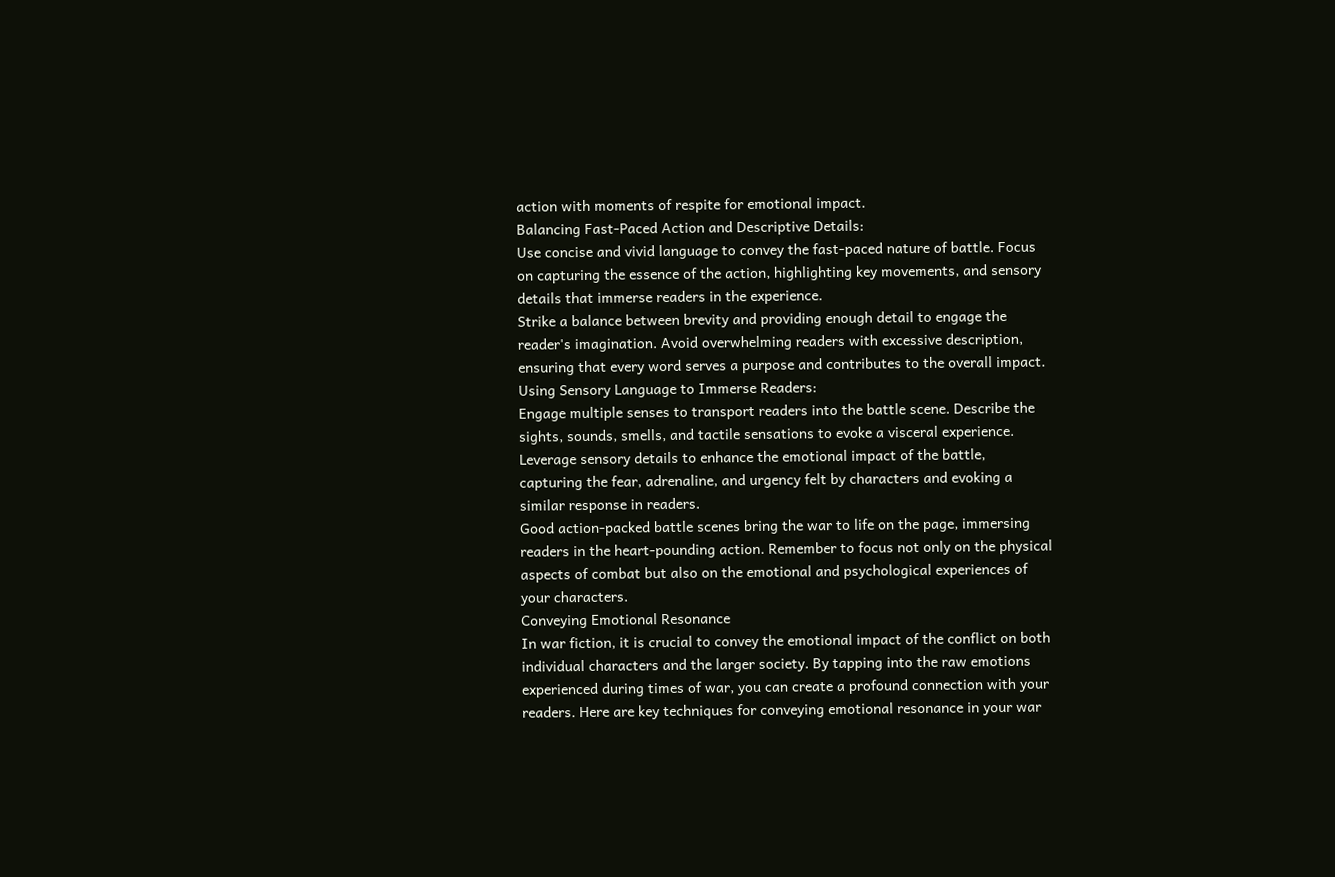action with moments of respite for emotional impact.
Balancing Fast-Paced Action and Descriptive Details:
Use concise and vivid language to convey the fast-paced nature of battle. Focus on capturing the essence of the action, highlighting key movements, and sensory details that immerse readers in the experience.
Strike a balance between brevity and providing enough detail to engage the reader's imagination. Avoid overwhelming readers with excessive description, ensuring that every word serves a purpose and contributes to the overall impact.
Using Sensory Language to Immerse Readers:
Engage multiple senses to transport readers into the battle scene. Describe the sights, sounds, smells, and tactile sensations to evoke a visceral experience.
Leverage sensory details to enhance the emotional impact of the battle, capturing the fear, adrenaline, and urgency felt by characters and evoking a similar response in readers.
Good action-packed battle scenes bring the war to life on the page, immersing readers in the heart-pounding action. Remember to focus not only on the physical aspects of combat but also on the emotional and psychological experiences of your characters.
Conveying Emotional Resonance
In war fiction, it is crucial to convey the emotional impact of the conflict on both individual characters and the larger society. By tapping into the raw emotions experienced during times of war, you can create a profound connection with your readers. Here are key techniques for conveying emotional resonance in your war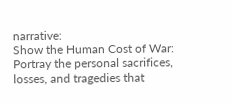narrative:
Show the Human Cost of War:
Portray the personal sacrifices, losses, and tragedies that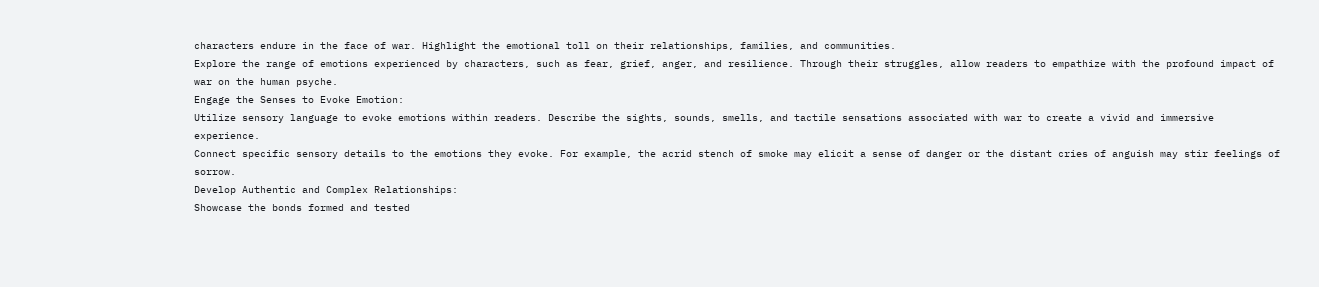characters endure in the face of war. Highlight the emotional toll on their relationships, families, and communities.
Explore the range of emotions experienced by characters, such as fear, grief, anger, and resilience. Through their struggles, allow readers to empathize with the profound impact of war on the human psyche.
Engage the Senses to Evoke Emotion:
Utilize sensory language to evoke emotions within readers. Describe the sights, sounds, smells, and tactile sensations associated with war to create a vivid and immersive experience.
Connect specific sensory details to the emotions they evoke. For example, the acrid stench of smoke may elicit a sense of danger or the distant cries of anguish may stir feelings of sorrow.
Develop Authentic and Complex Relationships:
Showcase the bonds formed and tested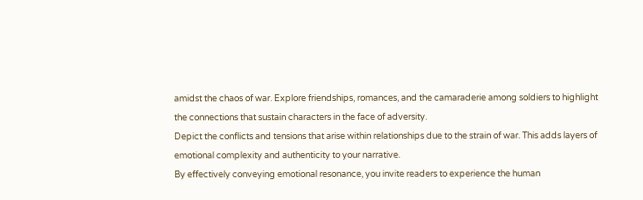amidst the chaos of war. Explore friendships, romances, and the camaraderie among soldiers to highlight the connections that sustain characters in the face of adversity.
Depict the conflicts and tensions that arise within relationships due to the strain of war. This adds layers of emotional complexity and authenticity to your narrative.
By effectively conveying emotional resonance, you invite readers to experience the human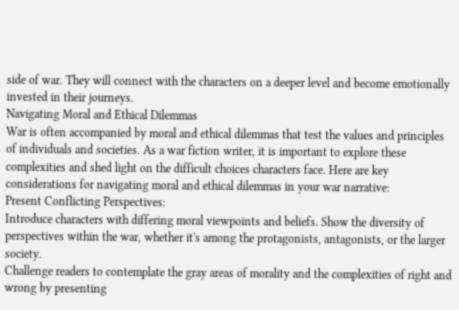side of war. They will connect with the characters on a deeper level and become emotionally invested in their journeys.
Navigating Moral and Ethical Dilemmas
War is often accompanied by moral and ethical dilemmas that test the values and principles of individuals and societies. As a war fiction writer, it is important to explore these complexities and shed light on the difficult choices characters face. Here are key considerations for navigating moral and ethical dilemmas in your war narrative:
Present Conflicting Perspectives:
Introduce characters with differing moral viewpoints and beliefs. Show the diversity of perspectives within the war, whether it's among the protagonists, antagonists, or the larger society.
Challenge readers to contemplate the gray areas of morality and the complexities of right and wrong by presenting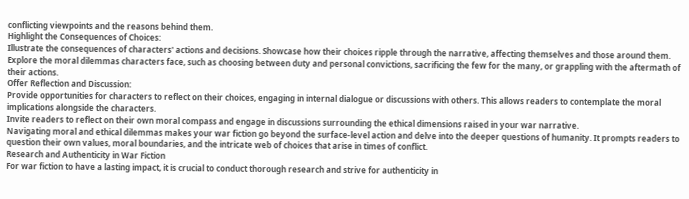conflicting viewpoints and the reasons behind them.
Highlight the Consequences of Choices:
Illustrate the consequences of characters' actions and decisions. Showcase how their choices ripple through the narrative, affecting themselves and those around them.
Explore the moral dilemmas characters face, such as choosing between duty and personal convictions, sacrificing the few for the many, or grappling with the aftermath of their actions.
Offer Reflection and Discussion:
Provide opportunities for characters to reflect on their choices, engaging in internal dialogue or discussions with others. This allows readers to contemplate the moral implications alongside the characters.
Invite readers to reflect on their own moral compass and engage in discussions surrounding the ethical dimensions raised in your war narrative.
Navigating moral and ethical dilemmas makes your war fiction go beyond the surface-level action and delve into the deeper questions of humanity. It prompts readers to question their own values, moral boundaries, and the intricate web of choices that arise in times of conflict.
Research and Authenticity in War Fiction
For war fiction to have a lasting impact, it is crucial to conduct thorough research and strive for authenticity in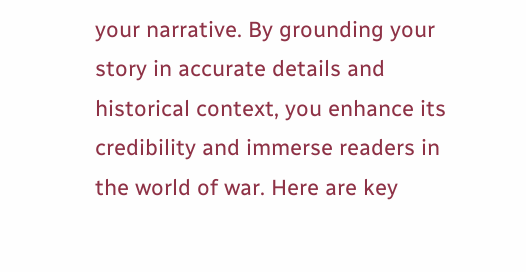your narrative. By grounding your story in accurate details and historical context, you enhance its credibility and immerse readers in the world of war. Here are key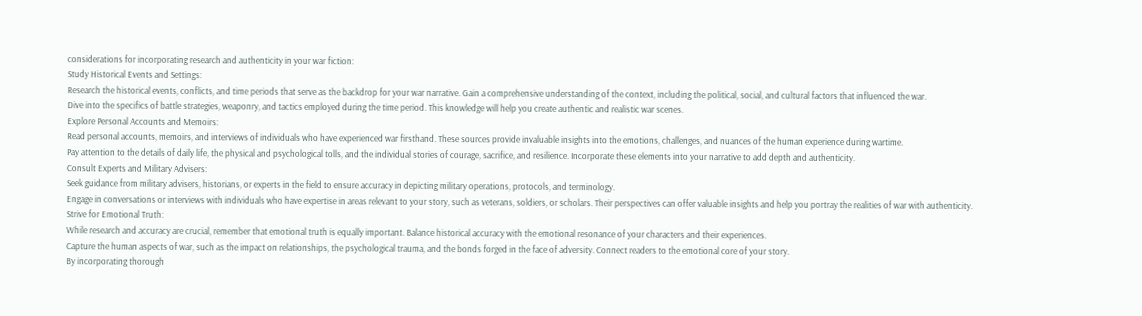considerations for incorporating research and authenticity in your war fiction:
Study Historical Events and Settings:
Research the historical events, conflicts, and time periods that serve as the backdrop for your war narrative. Gain a comprehensive understanding of the context, including the political, social, and cultural factors that influenced the war.
Dive into the specifics of battle strategies, weaponry, and tactics employed during the time period. This knowledge will help you create authentic and realistic war scenes.
Explore Personal Accounts and Memoirs:
Read personal accounts, memoirs, and interviews of individuals who have experienced war firsthand. These sources provide invaluable insights into the emotions, challenges, and nuances of the human experience during wartime.
Pay attention to the details of daily life, the physical and psychological tolls, and the individual stories of courage, sacrifice, and resilience. Incorporate these elements into your narrative to add depth and authenticity.
Consult Experts and Military Advisers:
Seek guidance from military advisers, historians, or experts in the field to ensure accuracy in depicting military operations, protocols, and terminology.
Engage in conversations or interviews with individuals who have expertise in areas relevant to your story, such as veterans, soldiers, or scholars. Their perspectives can offer valuable insights and help you portray the realities of war with authenticity.
Strive for Emotional Truth:
While research and accuracy are crucial, remember that emotional truth is equally important. Balance historical accuracy with the emotional resonance of your characters and their experiences.
Capture the human aspects of war, such as the impact on relationships, the psychological trauma, and the bonds forged in the face of adversity. Connect readers to the emotional core of your story.
By incorporating thorough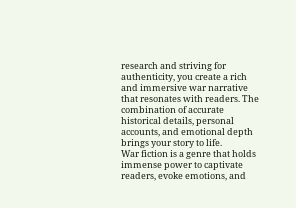research and striving for authenticity, you create a rich and immersive war narrative that resonates with readers. The combination of accurate historical details, personal accounts, and emotional depth brings your story to life.
War fiction is a genre that holds immense power to captivate readers, evoke emotions, and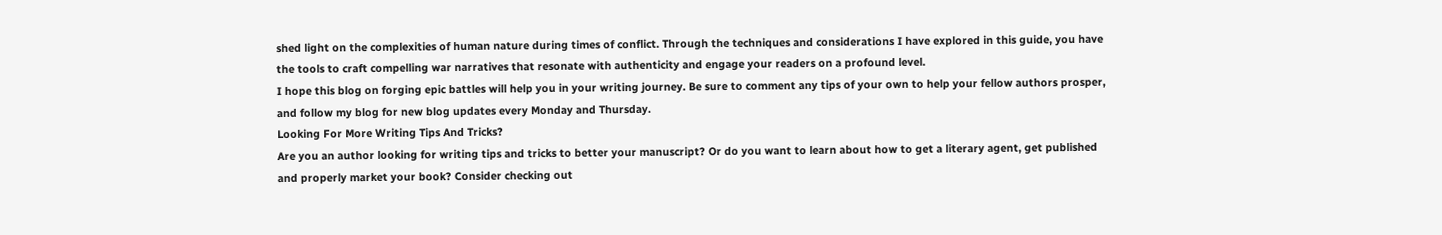shed light on the complexities of human nature during times of conflict. Through the techniques and considerations I have explored in this guide, you have the tools to craft compelling war narratives that resonate with authenticity and engage your readers on a profound level.
I hope this blog on forging epic battles will help you in your writing journey. Be sure to comment any tips of your own to help your fellow authors prosper, and follow my blog for new blog updates every Monday and Thursday.
Looking For More Writing Tips And Tricks?
Are you an author looking for writing tips and tricks to better your manuscript? Or do you want to learn about how to get a literary agent, get published and properly market your book? Consider checking out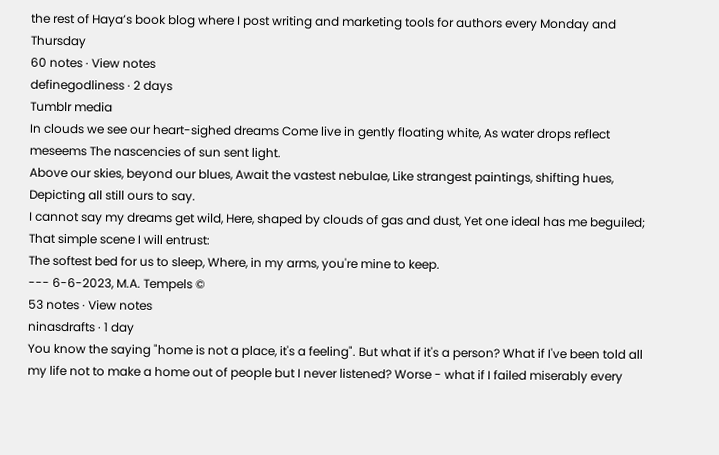the rest of Haya’s book blog where I post writing and marketing tools for authors every Monday and Thursday
60 notes · View notes
definegodliness · 2 days
Tumblr media
In clouds we see our heart-sighed dreams Come live in gently floating white, As water drops reflect meseems The nascencies of sun sent light.
Above our skies, beyond our blues, Await the vastest nebulae, Like strangest paintings, shifting hues, Depicting all still ours to say.
I cannot say my dreams get wild, Here, shaped by clouds of gas and dust, Yet one ideal has me beguiled; That simple scene I will entrust:
The softest bed for us to sleep, Where, in my arms, you're mine to keep.
--- 6-6-2023, M.A. Tempels ©
53 notes · View notes
ninasdrafts · 1 day
You know the saying "home is not a place, it's a feeling". But what if it's a person? What if I've been told all my life not to make a home out of people but I never listened? Worse - what if I failed miserably every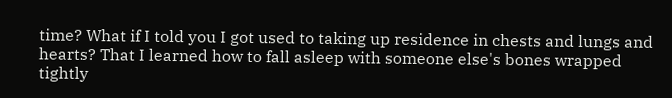time? What if I told you I got used to taking up residence in chests and lungs and hearts? That I learned how to fall asleep with someone else's bones wrapped tightly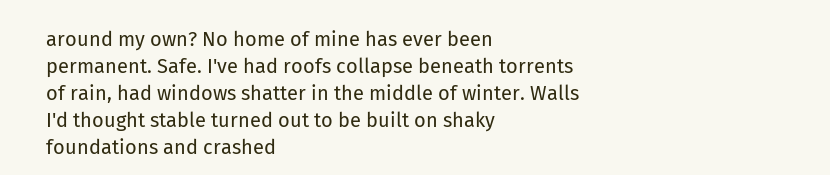around my own? No home of mine has ever been permanent. Safe. I've had roofs collapse beneath torrents of rain, had windows shatter in the middle of winter. Walls I'd thought stable turned out to be built on shaky foundations and crashed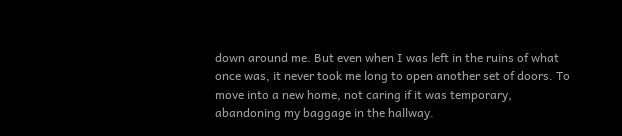down around me. But even when I was left in the ruins of what once was, it never took me long to open another set of doors. To move into a new home, not caring if it was temporary, abandoning my baggage in the hallway.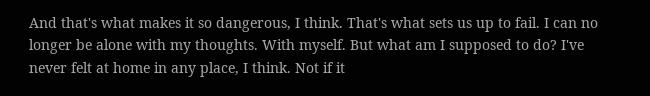And that's what makes it so dangerous, I think. That's what sets us up to fail. I can no longer be alone with my thoughts. With myself. But what am I supposed to do? I've never felt at home in any place, I think. Not if it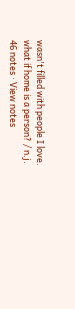wasn't filled with people I love.
what if home is a person? / n.j.
46 notes · View notes